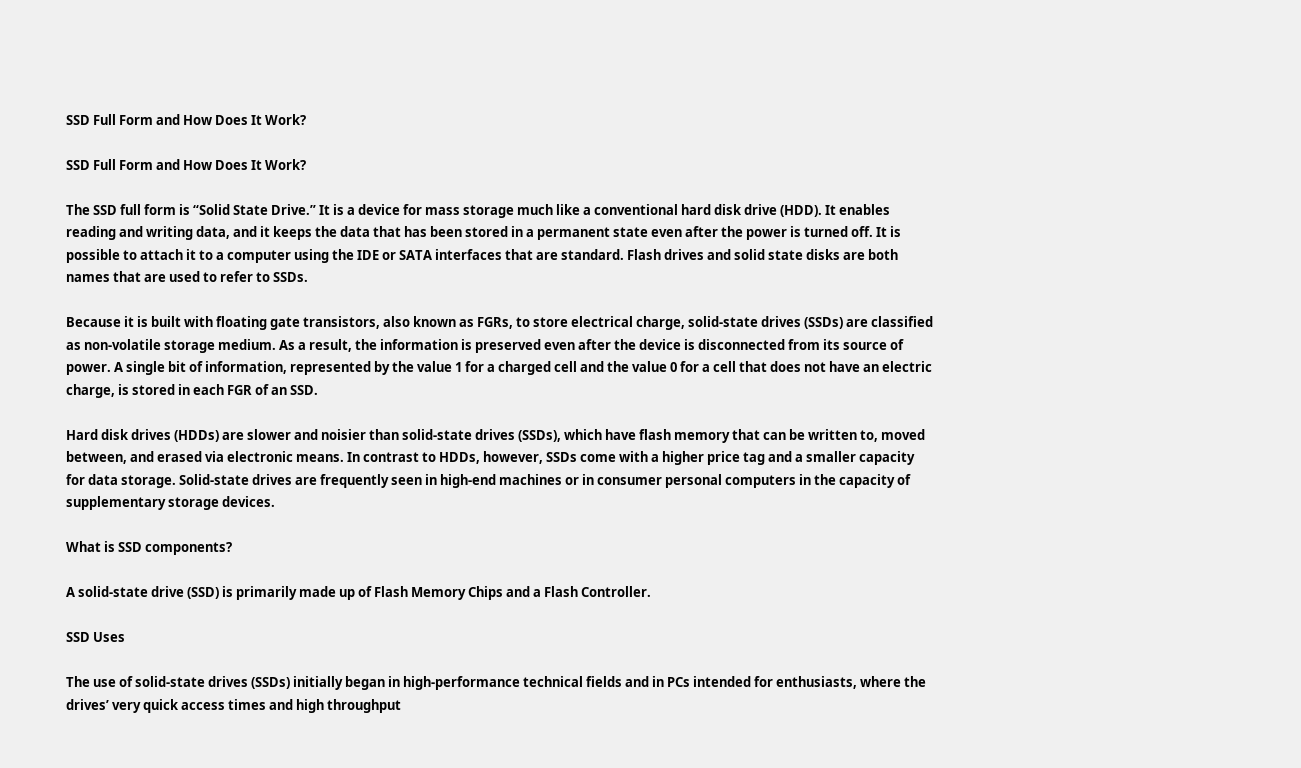SSD Full Form and How Does It Work?

SSD Full Form and How Does It Work?

The SSD full form is “Solid State Drive.” It is a device for mass storage much like a conventional hard disk drive (HDD). It enables reading and writing data, and it keeps the data that has been stored in a permanent state even after the power is turned off. It is possible to attach it to a computer using the IDE or SATA interfaces that are standard. Flash drives and solid state disks are both names that are used to refer to SSDs.

Because it is built with floating gate transistors, also known as FGRs, to store electrical charge, solid-state drives (SSDs) are classified as non-volatile storage medium. As a result, the information is preserved even after the device is disconnected from its source of power. A single bit of information, represented by the value 1 for a charged cell and the value 0 for a cell that does not have an electric charge, is stored in each FGR of an SSD.

Hard disk drives (HDDs) are slower and noisier than solid-state drives (SSDs), which have flash memory that can be written to, moved between, and erased via electronic means. In contrast to HDDs, however, SSDs come with a higher price tag and a smaller capacity for data storage. Solid-state drives are frequently seen in high-end machines or in consumer personal computers in the capacity of supplementary storage devices.

What is SSD components?

A solid-state drive (SSD) is primarily made up of Flash Memory Chips and a Flash Controller.

SSD Uses

The use of solid-state drives (SSDs) initially began in high-performance technical fields and in PCs intended for enthusiasts, where the drives’ very quick access times and high throughput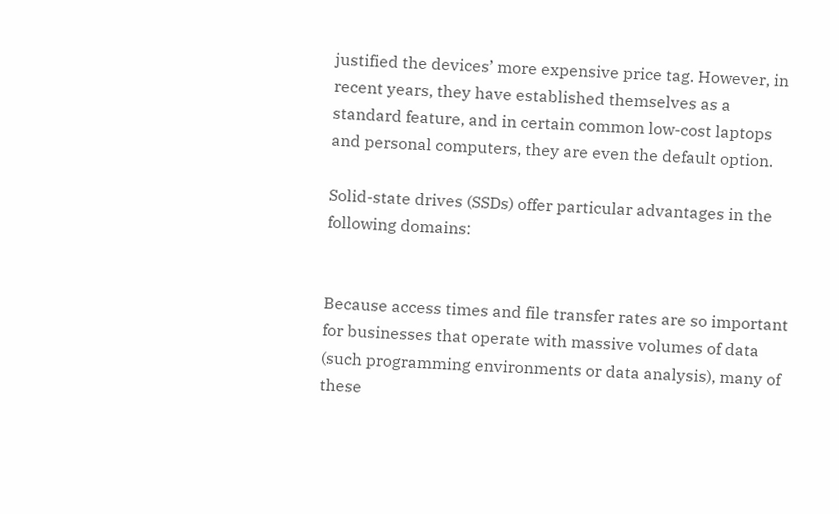justified the devices’ more expensive price tag. However, in recent years, they have established themselves as a standard feature, and in certain common low-cost laptops and personal computers, they are even the default option.

Solid-state drives (SSDs) offer particular advantages in the following domains:


Because access times and file transfer rates are so important for businesses that operate with massive volumes of data (such programming environments or data analysis), many of these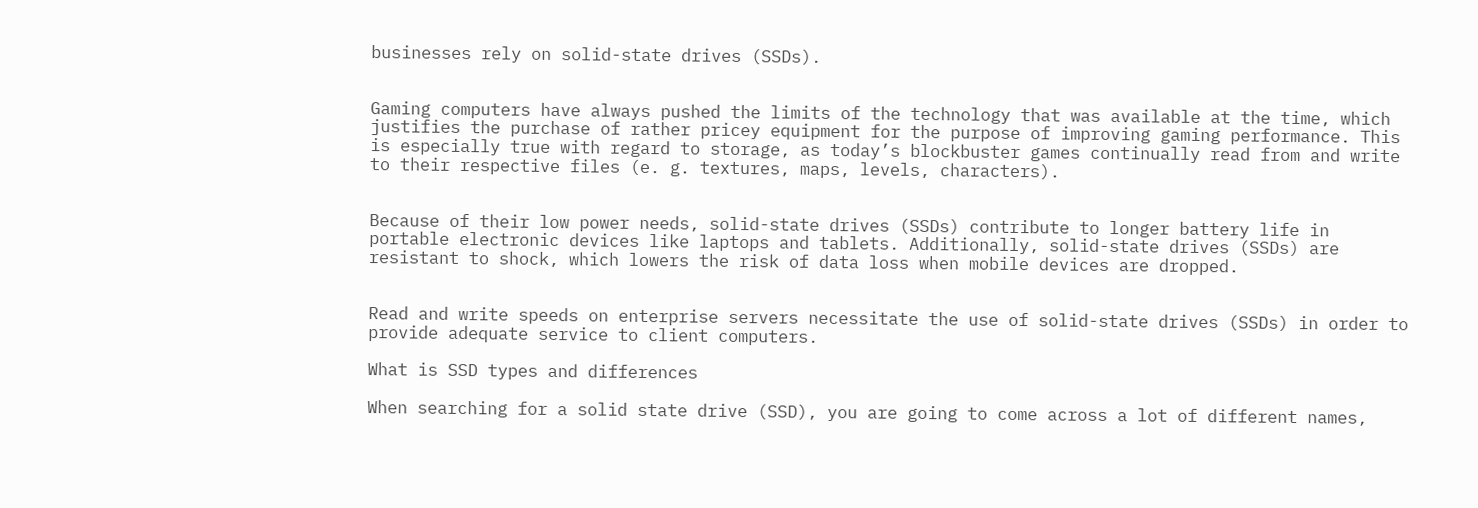businesses rely on solid-state drives (SSDs).


Gaming computers have always pushed the limits of the technology that was available at the time, which justifies the purchase of rather pricey equipment for the purpose of improving gaming performance. This is especially true with regard to storage, as today’s blockbuster games continually read from and write to their respective files (e. g. textures, maps, levels, characters).


Because of their low power needs, solid-state drives (SSDs) contribute to longer battery life in portable electronic devices like laptops and tablets. Additionally, solid-state drives (SSDs) are resistant to shock, which lowers the risk of data loss when mobile devices are dropped.


Read and write speeds on enterprise servers necessitate the use of solid-state drives (SSDs) in order to provide adequate service to client computers.

What is SSD types and differences

When searching for a solid state drive (SSD), you are going to come across a lot of different names,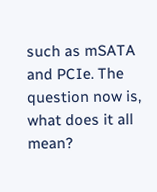such as mSATA and PCIe. The question now is, what does it all mean?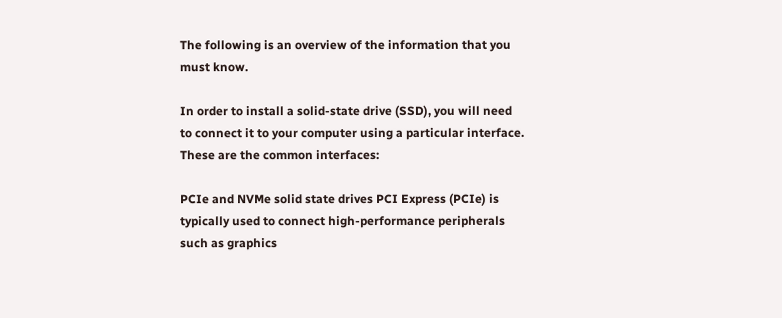The following is an overview of the information that you must know.

In order to install a solid-state drive (SSD), you will need to connect it to your computer using a particular interface. These are the common interfaces:

PCIe and NVMe solid state drives PCI Express (PCIe) is typically used to connect high-performance peripherals such as graphics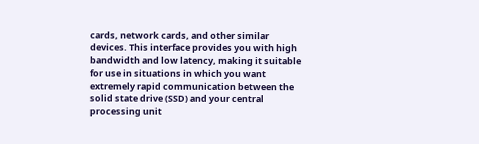cards, network cards, and other similar devices. This interface provides you with high bandwidth and low latency, making it suitable for use in situations in which you want extremely rapid communication between the solid state drive (SSD) and your central processing unit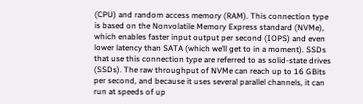(CPU) and random access memory (RAM). This connection type is based on the Nonvolatile Memory Express standard (NVMe), which enables faster input output per second (IOPS) and even lower latency than SATA (which we’ll get to in a moment). SSDs that use this connection type are referred to as solid-state drives (SSDs). The raw throughput of NVMe can reach up to 16 GBits per second, and because it uses several parallel channels, it can run at speeds of up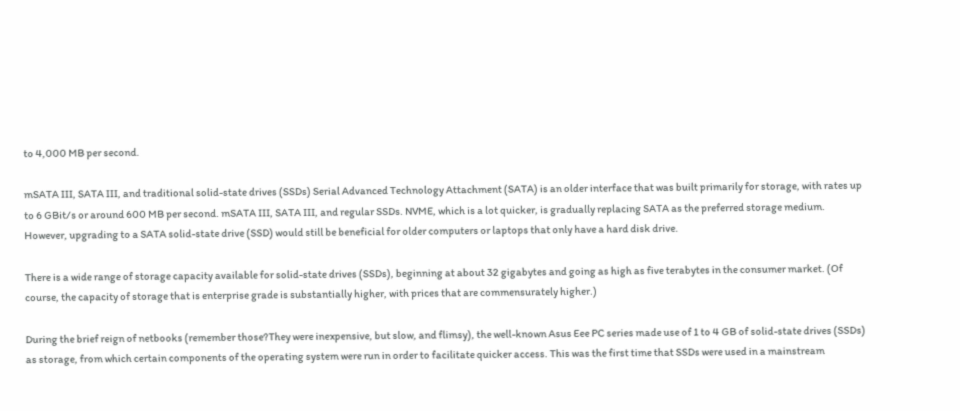to 4,000 MB per second.

mSATA III, SATA III, and traditional solid-state drives (SSDs) Serial Advanced Technology Attachment (SATA) is an older interface that was built primarily for storage, with rates up to 6 GBit/s or around 600 MB per second. mSATA III, SATA III, and regular SSDs. NVME, which is a lot quicker, is gradually replacing SATA as the preferred storage medium. However, upgrading to a SATA solid-state drive (SSD) would still be beneficial for older computers or laptops that only have a hard disk drive.

There is a wide range of storage capacity available for solid-state drives (SSDs), beginning at about 32 gigabytes and going as high as five terabytes in the consumer market. (Of course, the capacity of storage that is enterprise grade is substantially higher, with prices that are commensurately higher.)

During the brief reign of netbooks (remember those?They were inexpensive, but slow, and flimsy), the well-known Asus Eee PC series made use of 1 to 4 GB of solid-state drives (SSDs) as storage, from which certain components of the operating system were run in order to facilitate quicker access. This was the first time that SSDs were used in a mainstream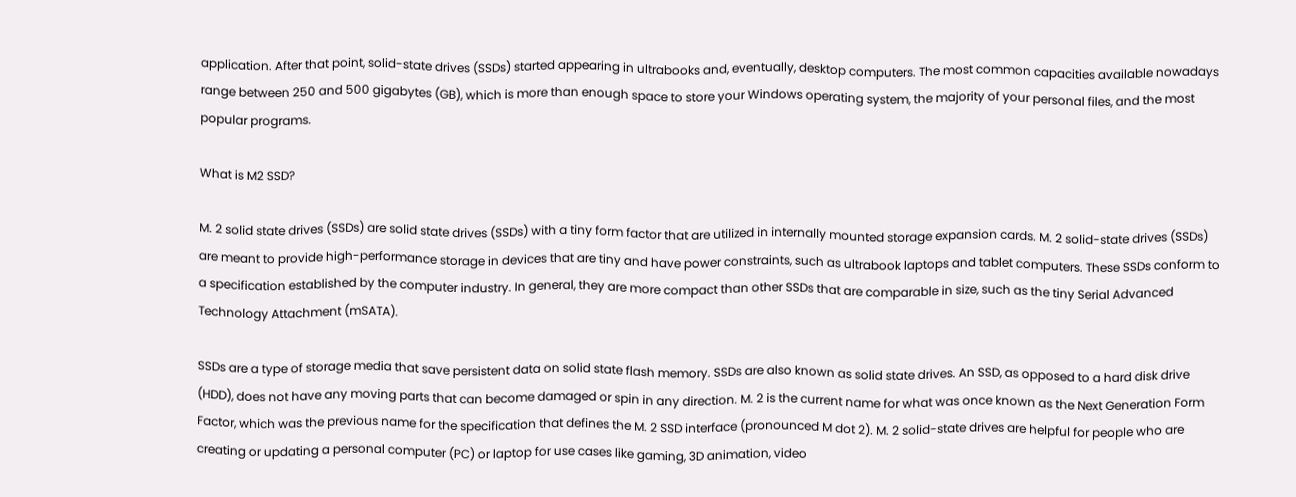application. After that point, solid-state drives (SSDs) started appearing in ultrabooks and, eventually, desktop computers. The most common capacities available nowadays range between 250 and 500 gigabytes (GB), which is more than enough space to store your Windows operating system, the majority of your personal files, and the most popular programs.

What is M2 SSD?

M. 2 solid state drives (SSDs) are solid state drives (SSDs) with a tiny form factor that are utilized in internally mounted storage expansion cards. M. 2 solid-state drives (SSDs) are meant to provide high-performance storage in devices that are tiny and have power constraints, such as ultrabook laptops and tablet computers. These SSDs conform to a specification established by the computer industry. In general, they are more compact than other SSDs that are comparable in size, such as the tiny Serial Advanced Technology Attachment (mSATA).

SSDs are a type of storage media that save persistent data on solid state flash memory. SSDs are also known as solid state drives. An SSD, as opposed to a hard disk drive (HDD), does not have any moving parts that can become damaged or spin in any direction. M. 2 is the current name for what was once known as the Next Generation Form Factor, which was the previous name for the specification that defines the M. 2 SSD interface (pronounced M dot 2). M. 2 solid-state drives are helpful for people who are creating or updating a personal computer (PC) or laptop for use cases like gaming, 3D animation, video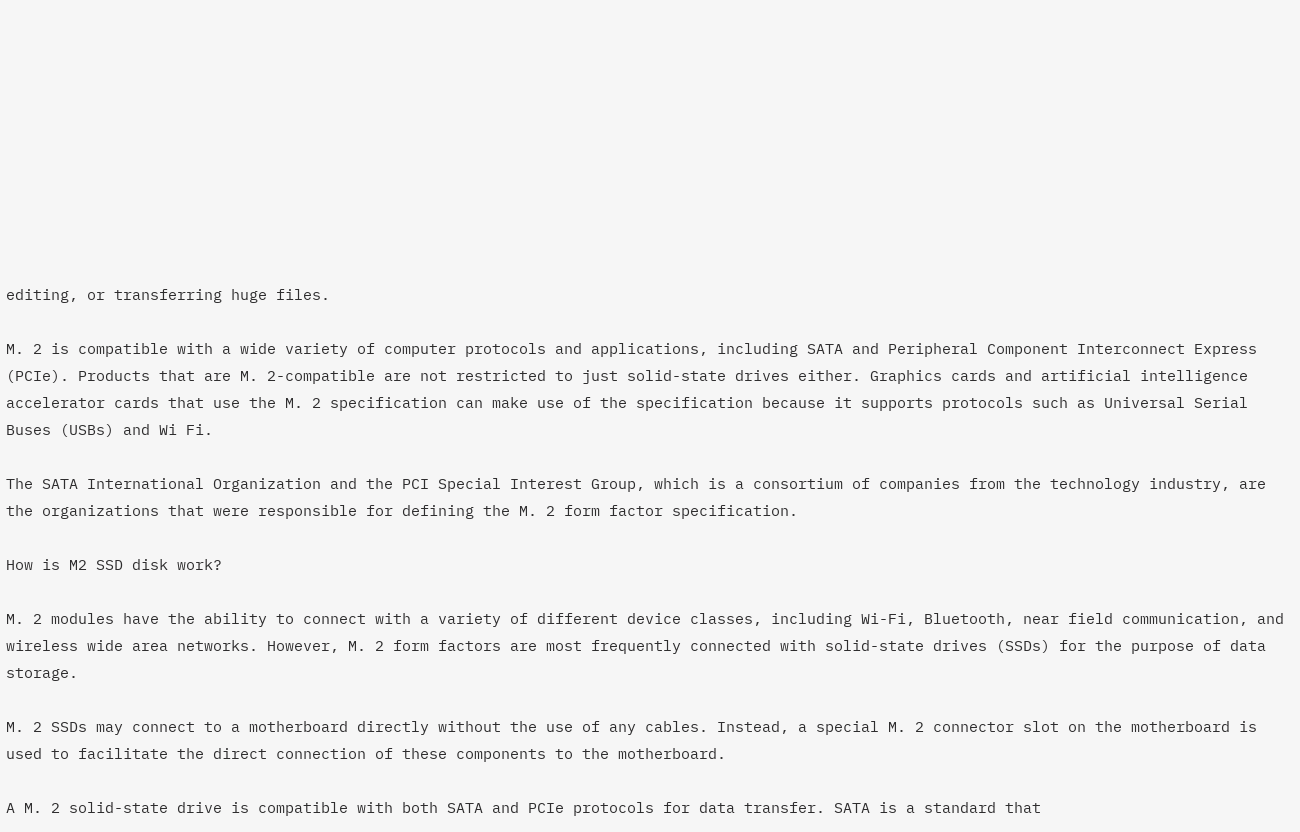editing, or transferring huge files.

M. 2 is compatible with a wide variety of computer protocols and applications, including SATA and Peripheral Component Interconnect Express (PCIe). Products that are M. 2-compatible are not restricted to just solid-state drives either. Graphics cards and artificial intelligence accelerator cards that use the M. 2 specification can make use of the specification because it supports protocols such as Universal Serial Buses (USBs) and Wi Fi.

The SATA International Organization and the PCI Special Interest Group, which is a consortium of companies from the technology industry, are the organizations that were responsible for defining the M. 2 form factor specification.

How is M2 SSD disk work?

M. 2 modules have the ability to connect with a variety of different device classes, including Wi-Fi, Bluetooth, near field communication, and wireless wide area networks. However, M. 2 form factors are most frequently connected with solid-state drives (SSDs) for the purpose of data storage.

M. 2 SSDs may connect to a motherboard directly without the use of any cables. Instead, a special M. 2 connector slot on the motherboard is used to facilitate the direct connection of these components to the motherboard.

A M. 2 solid-state drive is compatible with both SATA and PCIe protocols for data transfer. SATA is a standard that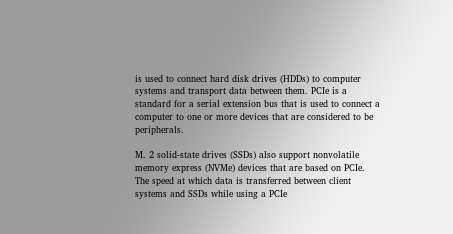is used to connect hard disk drives (HDDs) to computer systems and transport data between them. PCIe is a standard for a serial extension bus that is used to connect a computer to one or more devices that are considered to be peripherals.

M. 2 solid-state drives (SSDs) also support nonvolatile memory express (NVMe) devices that are based on PCIe. The speed at which data is transferred between client systems and SSDs while using a PCIe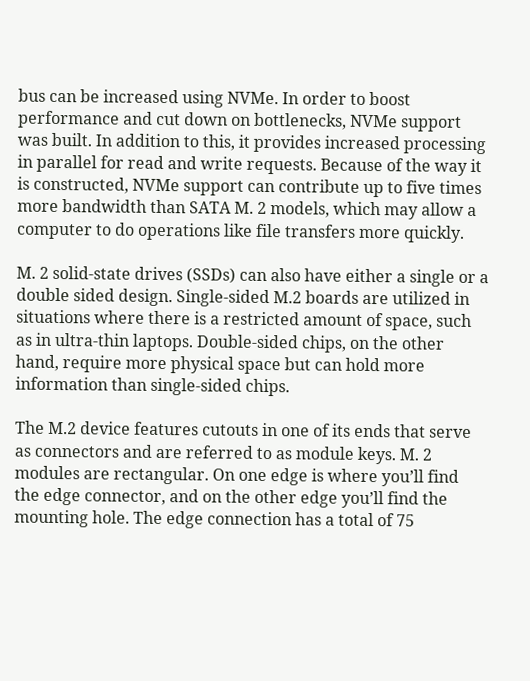bus can be increased using NVMe. In order to boost performance and cut down on bottlenecks, NVMe support was built. In addition to this, it provides increased processing in parallel for read and write requests. Because of the way it is constructed, NVMe support can contribute up to five times more bandwidth than SATA M. 2 models, which may allow a computer to do operations like file transfers more quickly.

M. 2 solid-state drives (SSDs) can also have either a single or a double sided design. Single-sided M.2 boards are utilized in situations where there is a restricted amount of space, such as in ultra-thin laptops. Double-sided chips, on the other hand, require more physical space but can hold more information than single-sided chips.

The M.2 device features cutouts in one of its ends that serve as connectors and are referred to as module keys. M. 2 modules are rectangular. On one edge is where you’ll find the edge connector, and on the other edge you’ll find the mounting hole. The edge connection has a total of 75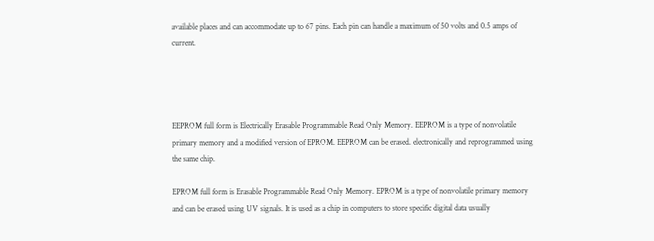available places and can accommodate up to 67 pins. Each pin can handle a maximum of 50 volts and 0.5 amps of current.




EEPROM full form is Electrically Erasable Programmable Read Only Memory. EEPROM is a type of nonvolatile primary memory and a modified version of EPROM. EEPROM can be erased. electronically and reprogrammed using the same chip.

EPROM full form is Erasable Programmable Read Only Memory. EPROM is a type of nonvolatile primary memory and can be erased using UV signals. It is used as a chip in computers to store specific digital data usually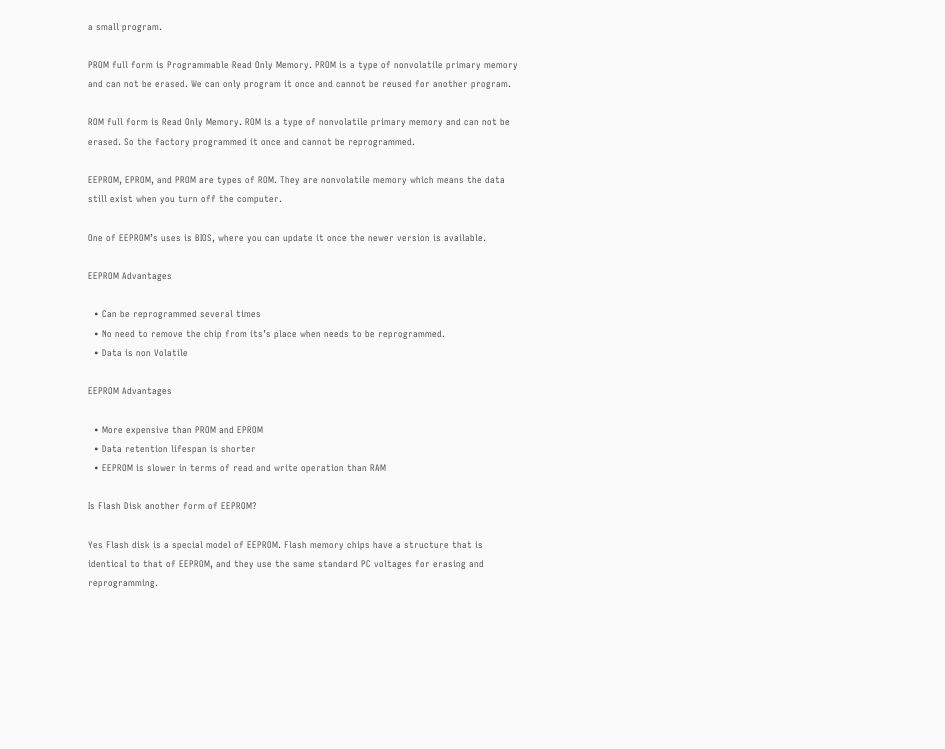a small program.

PROM full form is Programmable Read Only Memory. PROM is a type of nonvolatile primary memory and can not be erased. We can only program it once and cannot be reused for another program.

ROM full form is Read Only Memory. ROM is a type of nonvolatile primary memory and can not be erased. So the factory programmed it once and cannot be reprogrammed.

EEPROM, EPROM, and PROM are types of ROM. They are nonvolatile memory which means the data still exist when you turn off the computer.

One of EEPROM’s uses is BIOS, where you can update it once the newer version is available.

EEPROM Advantages

  • Can be reprogrammed several times
  • No need to remove the chip from its’s place when needs to be reprogrammed.
  • Data is non Volatile

EEPROM Advantages

  • More expensive than PROM and EPROM
  • Data retention lifespan is shorter
  • EEPROM is slower in terms of read and write operation than RAM

Is Flash Disk another form of EEPROM?

Yes Flash disk is a special model of EEPROM. Flash memory chips have a structure that is identical to that of EEPROM, and they use the same standard PC voltages for erasing and reprogramming.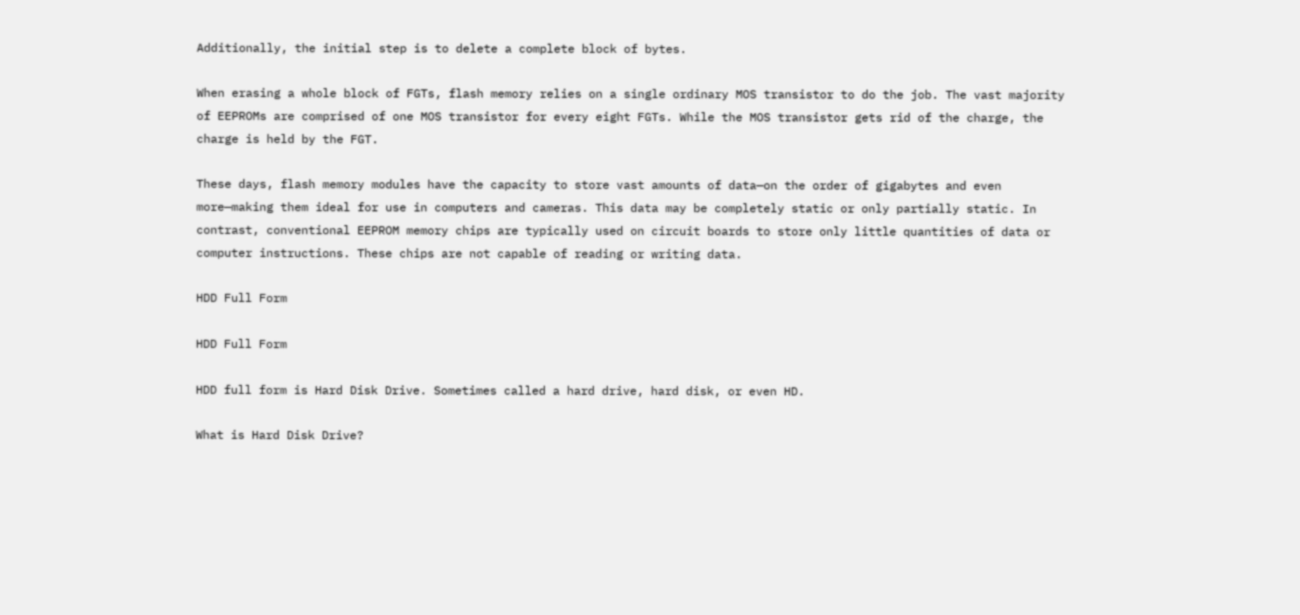Additionally, the initial step is to delete a complete block of bytes.

When erasing a whole block of FGTs, flash memory relies on a single ordinary MOS transistor to do the job. The vast majority of EEPROMs are comprised of one MOS transistor for every eight FGTs. While the MOS transistor gets rid of the charge, the charge is held by the FGT.

These days, flash memory modules have the capacity to store vast amounts of data—on the order of gigabytes and even more—making them ideal for use in computers and cameras. This data may be completely static or only partially static. In contrast, conventional EEPROM memory chips are typically used on circuit boards to store only little quantities of data or computer instructions. These chips are not capable of reading or writing data.

HDD Full Form

HDD Full Form

HDD full form is Hard Disk Drive. Sometimes called a hard drive, hard disk, or even HD.

What is Hard Disk Drive?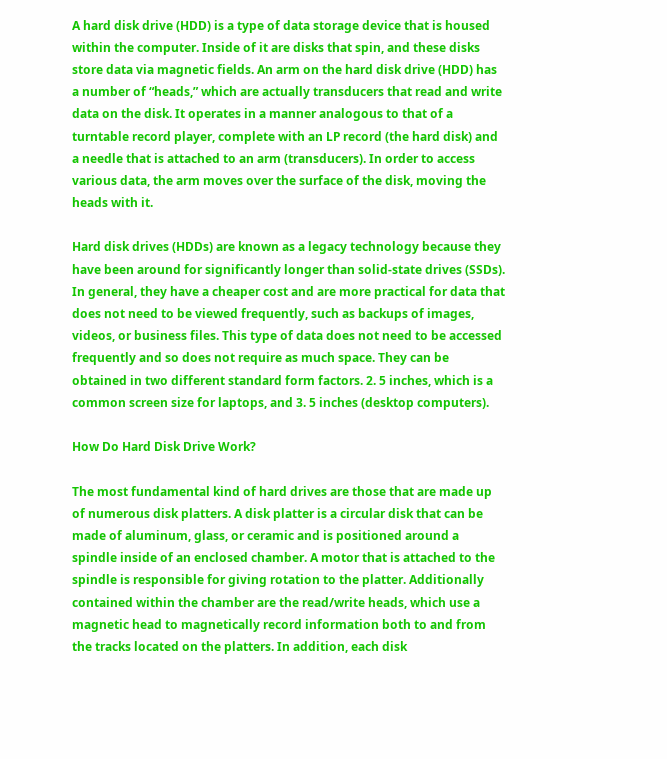A hard disk drive (HDD) is a type of data storage device that is housed within the computer. Inside of it are disks that spin, and these disks store data via magnetic fields. An arm on the hard disk drive (HDD) has a number of “heads,” which are actually transducers that read and write data on the disk. It operates in a manner analogous to that of a turntable record player, complete with an LP record (the hard disk) and a needle that is attached to an arm (transducers). In order to access various data, the arm moves over the surface of the disk, moving the heads with it.

Hard disk drives (HDDs) are known as a legacy technology because they have been around for significantly longer than solid-state drives (SSDs). In general, they have a cheaper cost and are more practical for data that does not need to be viewed frequently, such as backups of images, videos, or business files. This type of data does not need to be accessed frequently and so does not require as much space. They can be obtained in two different standard form factors. 2. 5 inches, which is a common screen size for laptops, and 3. 5 inches (desktop computers).

How Do Hard Disk Drive Work?

The most fundamental kind of hard drives are those that are made up of numerous disk platters. A disk platter is a circular disk that can be made of aluminum, glass, or ceramic and is positioned around a spindle inside of an enclosed chamber. A motor that is attached to the spindle is responsible for giving rotation to the platter. Additionally contained within the chamber are the read/write heads, which use a magnetic head to magnetically record information both to and from the tracks located on the platters. In addition, each disk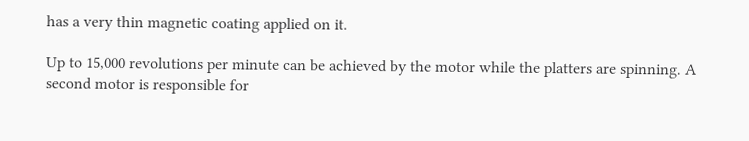has a very thin magnetic coating applied on it.

Up to 15,000 revolutions per minute can be achieved by the motor while the platters are spinning. A second motor is responsible for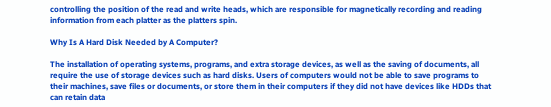controlling the position of the read and write heads, which are responsible for magnetically recording and reading information from each platter as the platters spin.

Why Is A Hard Disk Needed by A Computer?

The installation of operating systems, programs, and extra storage devices, as well as the saving of documents, all require the use of storage devices such as hard disks. Users of computers would not be able to save programs to their machines, save files or documents, or store them in their computers if they did not have devices like HDDs that can retain data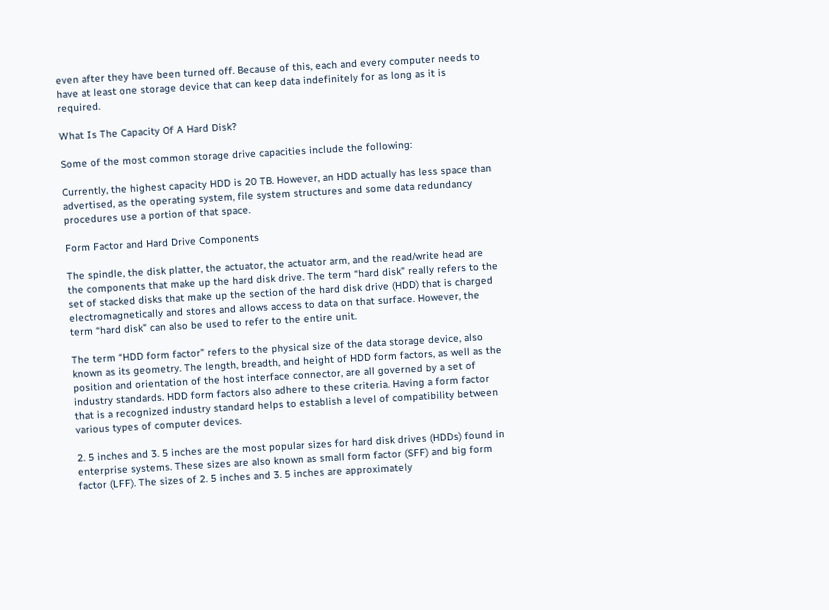even after they have been turned off. Because of this, each and every computer needs to have at least one storage device that can keep data indefinitely for as long as it is required.

What Is The Capacity Of A Hard Disk?

Some of the most common storage drive capacities include the following:

Currently, the highest capacity HDD is 20 TB. However, an HDD actually has less space than advertised, as the operating system, file system structures and some data redundancy procedures use a portion of that space.

Form Factor and Hard Drive Components

The spindle, the disk platter, the actuator, the actuator arm, and the read/write head are the components that make up the hard disk drive. The term “hard disk” really refers to the set of stacked disks that make up the section of the hard disk drive (HDD) that is charged electromagnetically and stores and allows access to data on that surface. However, the term “hard disk” can also be used to refer to the entire unit.

The term “HDD form factor” refers to the physical size of the data storage device, also known as its geometry. The length, breadth, and height of HDD form factors, as well as the position and orientation of the host interface connector, are all governed by a set of industry standards. HDD form factors also adhere to these criteria. Having a form factor that is a recognized industry standard helps to establish a level of compatibility between various types of computer devices.

2. 5 inches and 3. 5 inches are the most popular sizes for hard disk drives (HDDs) found in enterprise systems. These sizes are also known as small form factor (SFF) and big form factor (LFF). The sizes of 2. 5 inches and 3. 5 inches are approximately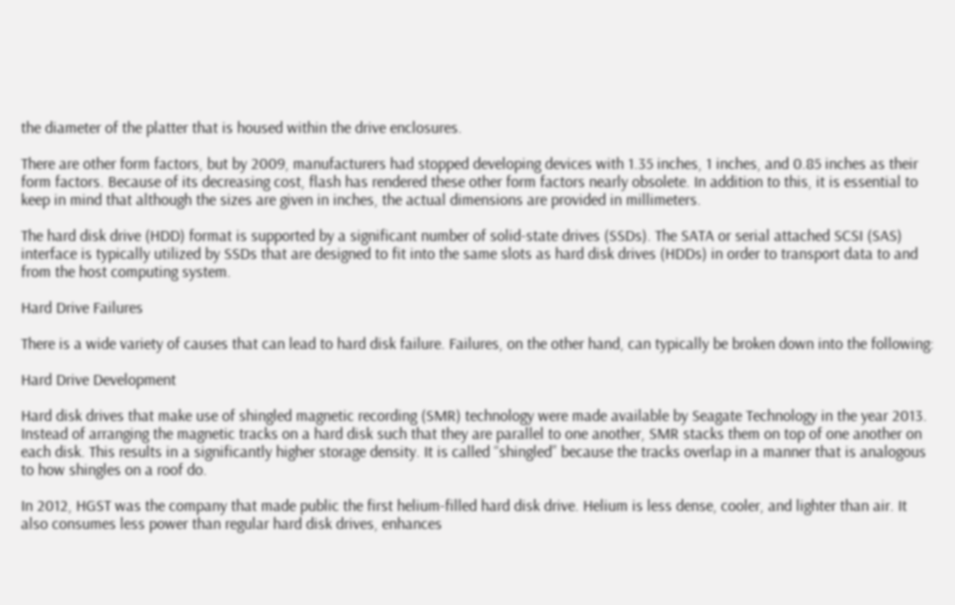the diameter of the platter that is housed within the drive enclosures.

There are other form factors, but by 2009, manufacturers had stopped developing devices with 1.35 inches, 1 inches, and 0.85 inches as their form factors. Because of its decreasing cost, flash has rendered these other form factors nearly obsolete. In addition to this, it is essential to keep in mind that although the sizes are given in inches, the actual dimensions are provided in millimeters.

The hard disk drive (HDD) format is supported by a significant number of solid-state drives (SSDs). The SATA or serial attached SCSI (SAS) interface is typically utilized by SSDs that are designed to fit into the same slots as hard disk drives (HDDs) in order to transport data to and from the host computing system.

Hard Drive Failures

There is a wide variety of causes that can lead to hard disk failure. Failures, on the other hand, can typically be broken down into the following:

Hard Drive Development

Hard disk drives that make use of shingled magnetic recording (SMR) technology were made available by Seagate Technology in the year 2013. Instead of arranging the magnetic tracks on a hard disk such that they are parallel to one another, SMR stacks them on top of one another on each disk. This results in a significantly higher storage density. It is called “shingled” because the tracks overlap in a manner that is analogous to how shingles on a roof do.

In 2012, HGST was the company that made public the first helium-filled hard disk drive. Helium is less dense, cooler, and lighter than air. It also consumes less power than regular hard disk drives, enhances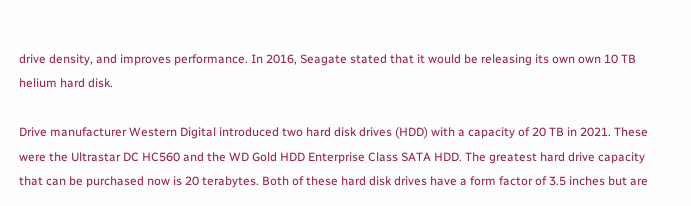drive density, and improves performance. In 2016, Seagate stated that it would be releasing its own own 10 TB helium hard disk.

Drive manufacturer Western Digital introduced two hard disk drives (HDD) with a capacity of 20 TB in 2021. These were the Ultrastar DC HC560 and the WD Gold HDD Enterprise Class SATA HDD. The greatest hard drive capacity that can be purchased now is 20 terabytes. Both of these hard disk drives have a form factor of 3.5 inches but are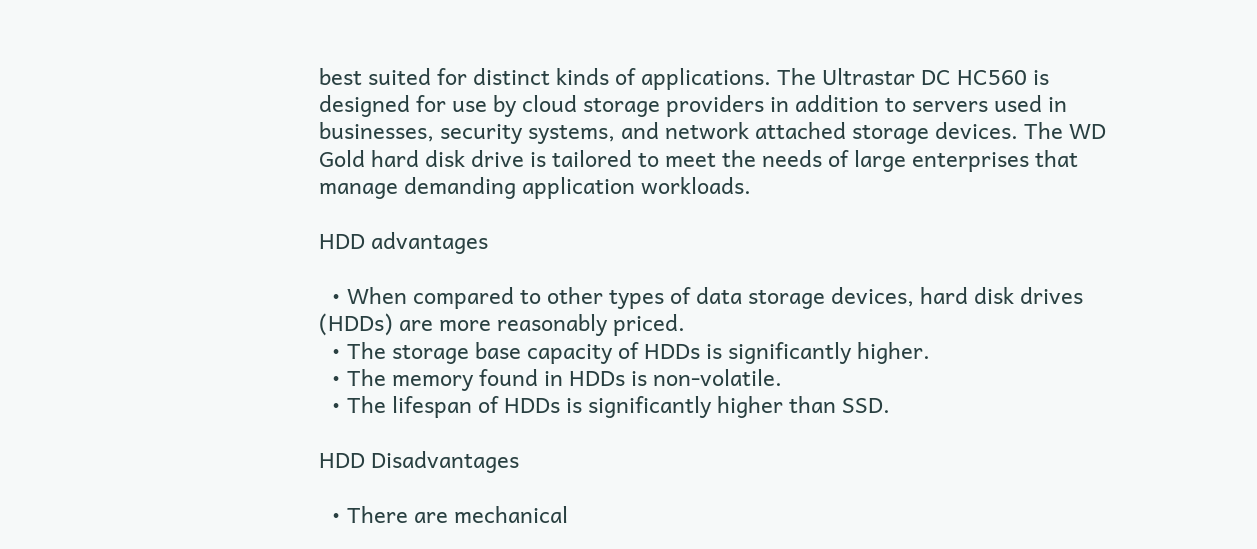best suited for distinct kinds of applications. The Ultrastar DC HC560 is designed for use by cloud storage providers in addition to servers used in businesses, security systems, and network attached storage devices. The WD Gold hard disk drive is tailored to meet the needs of large enterprises that manage demanding application workloads.

HDD advantages

  • When compared to other types of data storage devices, hard disk drives (HDDs) are more reasonably priced.
  • The storage base capacity of HDDs is significantly higher.
  • The memory found in HDDs is non-volatile.
  • The lifespan of HDDs is significantly higher than SSD.

HDD Disadvantages

  • There are mechanical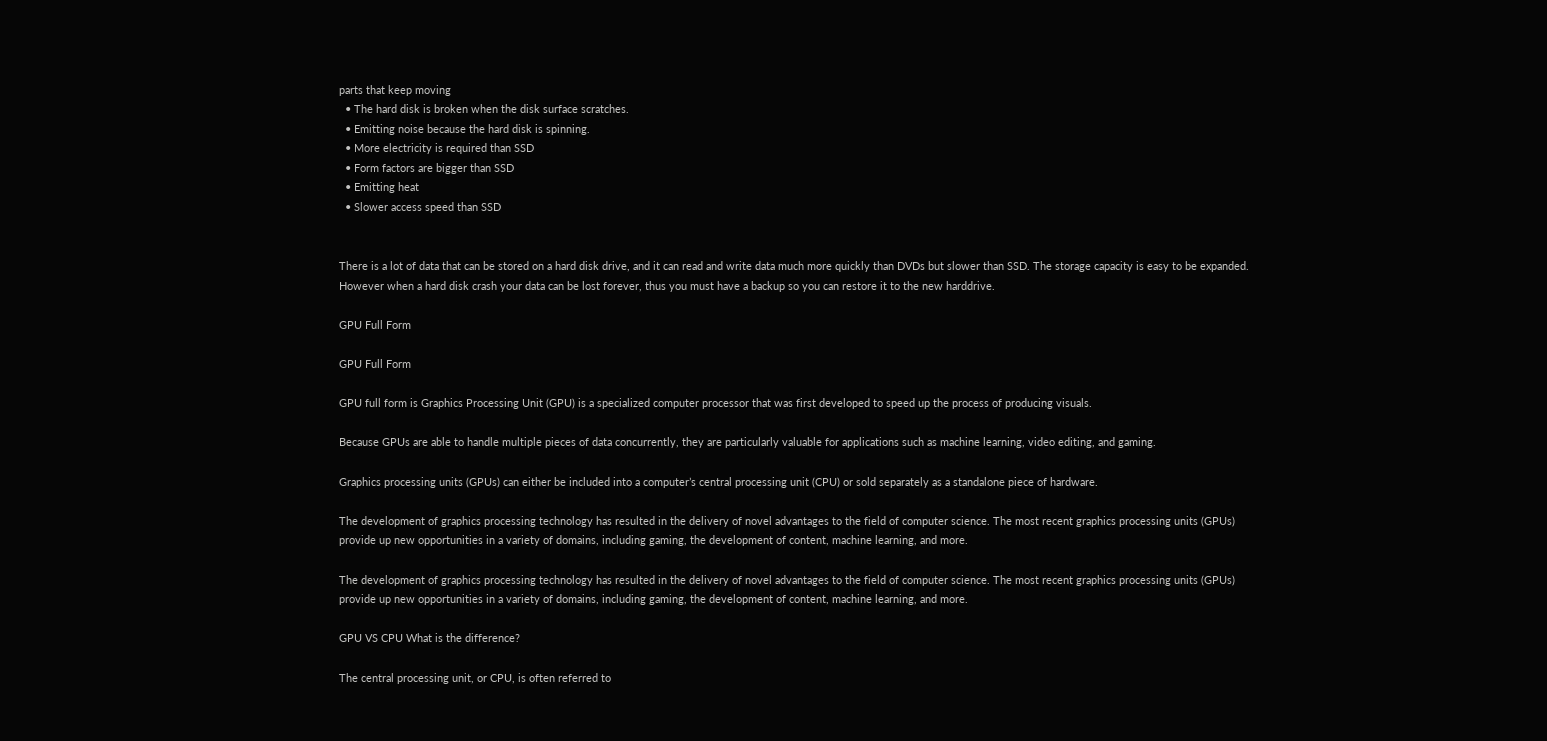parts that keep moving
  • The hard disk is broken when the disk surface scratches.
  • Emitting noise because the hard disk is spinning.
  • More electricity is required than SSD
  • Form factors are bigger than SSD
  • Emitting heat
  • Slower access speed than SSD


There is a lot of data that can be stored on a hard disk drive, and it can read and write data much more quickly than DVDs but slower than SSD. The storage capacity is easy to be expanded. However when a hard disk crash your data can be lost forever, thus you must have a backup so you can restore it to the new harddrive.

GPU Full Form

GPU Full Form

GPU full form is Graphics Processing Unit (GPU) is a specialized computer processor that was first developed to speed up the process of producing visuals.

Because GPUs are able to handle multiple pieces of data concurrently, they are particularly valuable for applications such as machine learning, video editing, and gaming.

Graphics processing units (GPUs) can either be included into a computer’s central processing unit (CPU) or sold separately as a standalone piece of hardware.

The development of graphics processing technology has resulted in the delivery of novel advantages to the field of computer science. The most recent graphics processing units (GPUs) provide up new opportunities in a variety of domains, including gaming, the development of content, machine learning, and more.

The development of graphics processing technology has resulted in the delivery of novel advantages to the field of computer science. The most recent graphics processing units (GPUs) provide up new opportunities in a variety of domains, including gaming, the development of content, machine learning, and more.

GPU VS CPU What is the difference?

The central processing unit, or CPU, is often referred to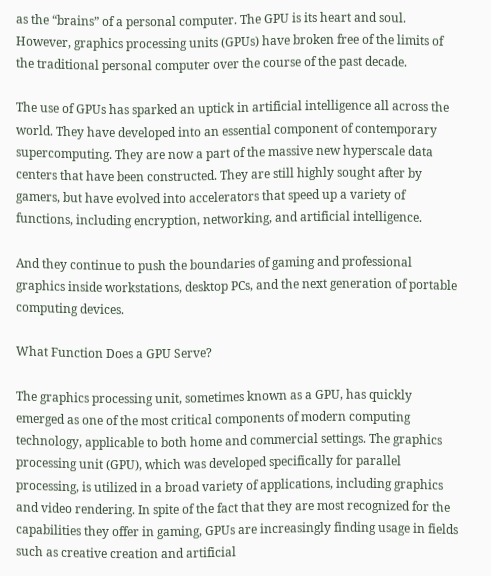as the “brains” of a personal computer. The GPU is its heart and soul. However, graphics processing units (GPUs) have broken free of the limits of the traditional personal computer over the course of the past decade.

The use of GPUs has sparked an uptick in artificial intelligence all across the world. They have developed into an essential component of contemporary supercomputing. They are now a part of the massive new hyperscale data centers that have been constructed. They are still highly sought after by gamers, but have evolved into accelerators that speed up a variety of functions, including encryption, networking, and artificial intelligence.

And they continue to push the boundaries of gaming and professional graphics inside workstations, desktop PCs, and the next generation of portable computing devices.

What Function Does a GPU Serve?

The graphics processing unit, sometimes known as a GPU, has quickly emerged as one of the most critical components of modern computing technology, applicable to both home and commercial settings. The graphics processing unit (GPU), which was developed specifically for parallel processing, is utilized in a broad variety of applications, including graphics and video rendering. In spite of the fact that they are most recognized for the capabilities they offer in gaming, GPUs are increasingly finding usage in fields such as creative creation and artificial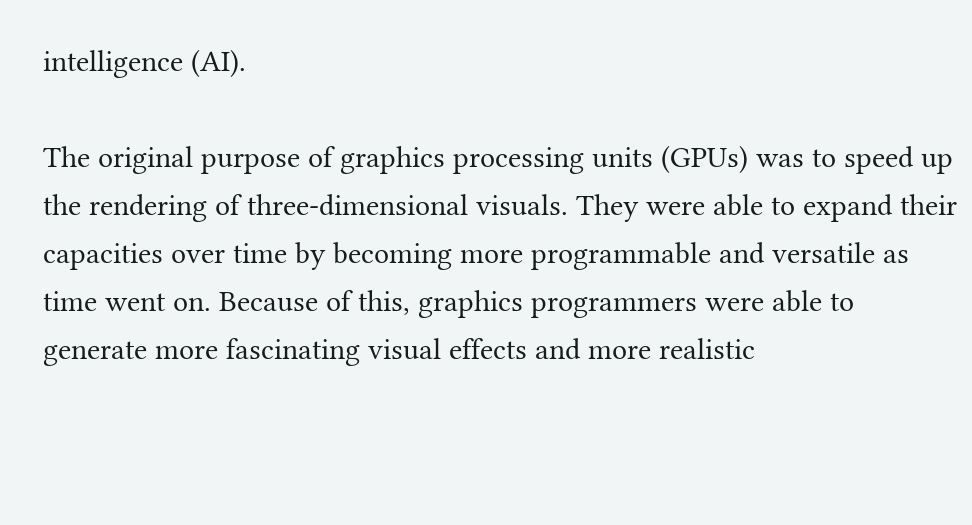intelligence (AI).

The original purpose of graphics processing units (GPUs) was to speed up the rendering of three-dimensional visuals. They were able to expand their capacities over time by becoming more programmable and versatile as time went on. Because of this, graphics programmers were able to generate more fascinating visual effects and more realistic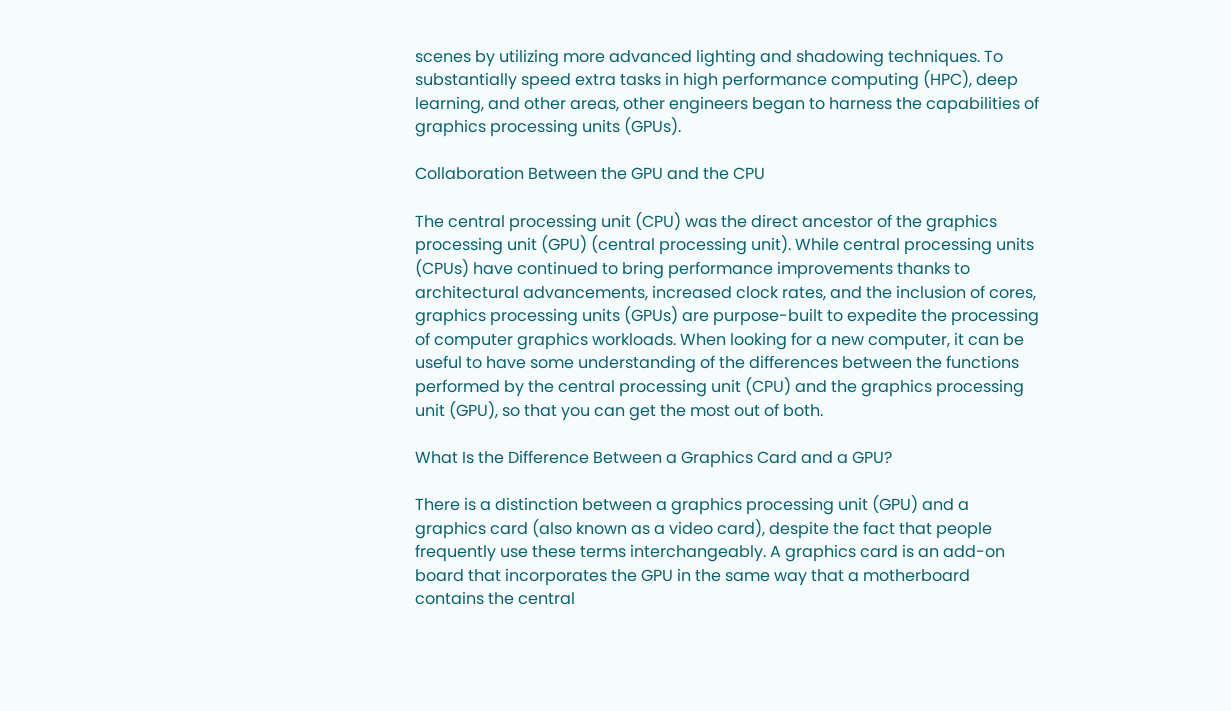scenes by utilizing more advanced lighting and shadowing techniques. To substantially speed extra tasks in high performance computing (HPC), deep learning, and other areas, other engineers began to harness the capabilities of graphics processing units (GPUs).

Collaboration Between the GPU and the CPU

The central processing unit (CPU) was the direct ancestor of the graphics processing unit (GPU) (central processing unit). While central processing units (CPUs) have continued to bring performance improvements thanks to architectural advancements, increased clock rates, and the inclusion of cores, graphics processing units (GPUs) are purpose-built to expedite the processing of computer graphics workloads. When looking for a new computer, it can be useful to have some understanding of the differences between the functions performed by the central processing unit (CPU) and the graphics processing unit (GPU), so that you can get the most out of both.

What Is the Difference Between a Graphics Card and a GPU?

There is a distinction between a graphics processing unit (GPU) and a graphics card (also known as a video card), despite the fact that people frequently use these terms interchangeably. A graphics card is an add-on board that incorporates the GPU in the same way that a motherboard contains the central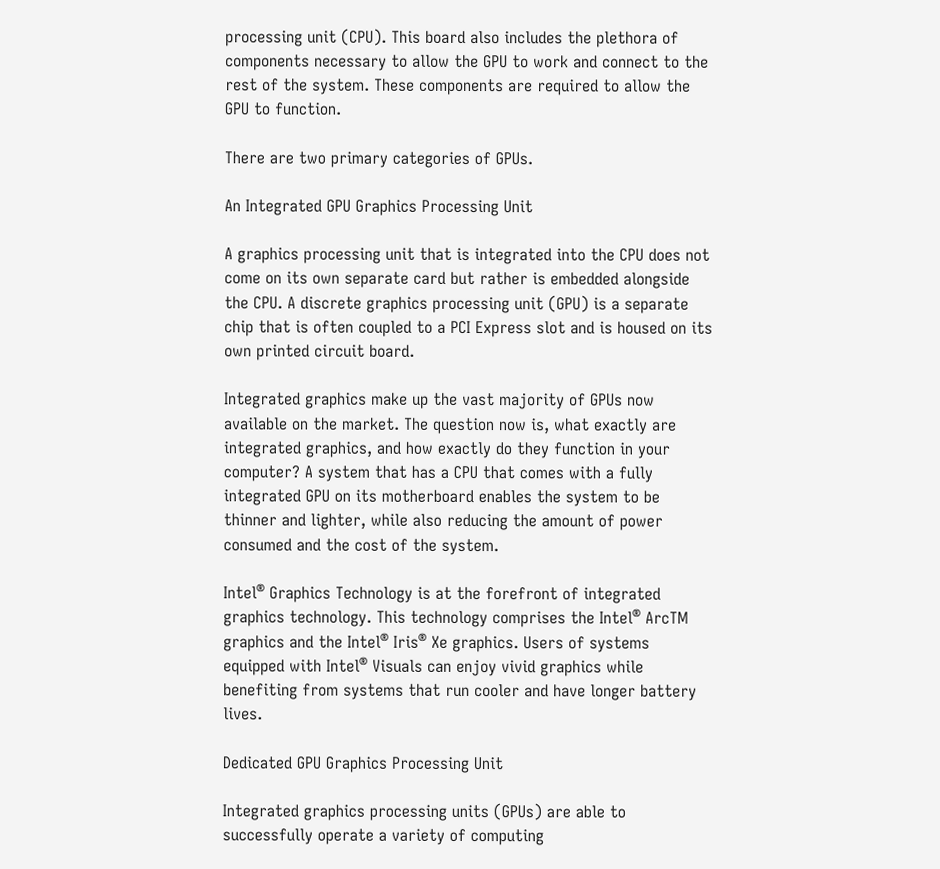processing unit (CPU). This board also includes the plethora of components necessary to allow the GPU to work and connect to the rest of the system. These components are required to allow the GPU to function.

There are two primary categories of GPUs.

An Integrated GPU Graphics Processing Unit

A graphics processing unit that is integrated into the CPU does not come on its own separate card but rather is embedded alongside the CPU. A discrete graphics processing unit (GPU) is a separate chip that is often coupled to a PCI Express slot and is housed on its own printed circuit board.

Integrated graphics make up the vast majority of GPUs now available on the market. The question now is, what exactly are integrated graphics, and how exactly do they function in your computer? A system that has a CPU that comes with a fully integrated GPU on its motherboard enables the system to be thinner and lighter, while also reducing the amount of power consumed and the cost of the system.

Intel® Graphics Technology is at the forefront of integrated graphics technology. This technology comprises the Intel® ArcTM graphics and the Intel® Iris® Xe graphics. Users of systems equipped with Intel® Visuals can enjoy vivid graphics while benefiting from systems that run cooler and have longer battery lives.

Dedicated GPU Graphics Processing Unit

Integrated graphics processing units (GPUs) are able to successfully operate a variety of computing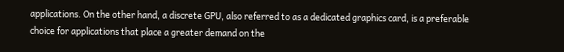applications. On the other hand, a discrete GPU, also referred to as a dedicated graphics card, is a preferable choice for applications that place a greater demand on the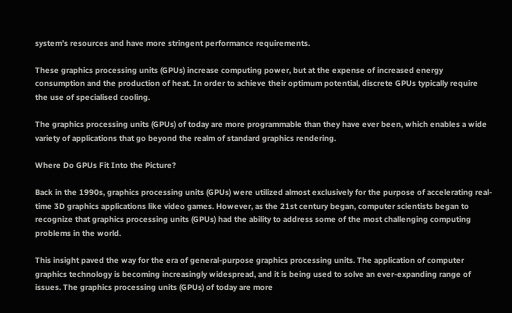system’s resources and have more stringent performance requirements.

These graphics processing units (GPUs) increase computing power, but at the expense of increased energy consumption and the production of heat. In order to achieve their optimum potential, discrete GPUs typically require the use of specialised cooling.

The graphics processing units (GPUs) of today are more programmable than they have ever been, which enables a wide variety of applications that go beyond the realm of standard graphics rendering.

Where Do GPUs Fit Into the Picture?

Back in the 1990s, graphics processing units (GPUs) were utilized almost exclusively for the purpose of accelerating real-time 3D graphics applications like video games. However, as the 21st century began, computer scientists began to recognize that graphics processing units (GPUs) had the ability to address some of the most challenging computing problems in the world.

This insight paved the way for the era of general-purpose graphics processing units. The application of computer graphics technology is becoming increasingly widespread, and it is being used to solve an ever-expanding range of issues. The graphics processing units (GPUs) of today are more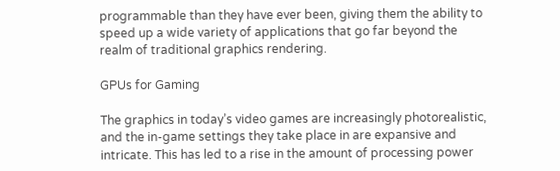programmable than they have ever been, giving them the ability to speed up a wide variety of applications that go far beyond the realm of traditional graphics rendering.

GPUs for Gaming

The graphics in today’s video games are increasingly photorealistic, and the in-game settings they take place in are expansive and intricate. This has led to a rise in the amount of processing power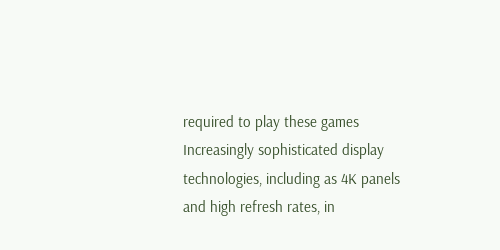required to play these games Increasingly sophisticated display technologies, including as 4K panels and high refresh rates, in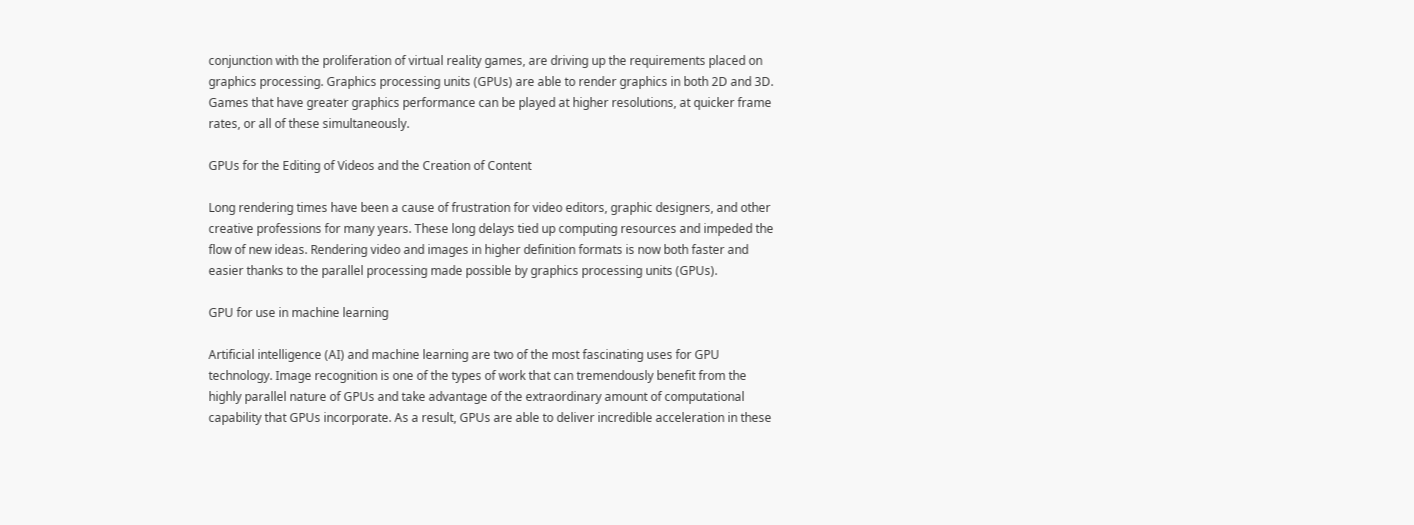conjunction with the proliferation of virtual reality games, are driving up the requirements placed on graphics processing. Graphics processing units (GPUs) are able to render graphics in both 2D and 3D. Games that have greater graphics performance can be played at higher resolutions, at quicker frame rates, or all of these simultaneously.

GPUs for the Editing of Videos and the Creation of Content

Long rendering times have been a cause of frustration for video editors, graphic designers, and other creative professions for many years. These long delays tied up computing resources and impeded the flow of new ideas. Rendering video and images in higher definition formats is now both faster and easier thanks to the parallel processing made possible by graphics processing units (GPUs).

GPU for use in machine learning

Artificial intelligence (AI) and machine learning are two of the most fascinating uses for GPU technology. Image recognition is one of the types of work that can tremendously benefit from the highly parallel nature of GPUs and take advantage of the extraordinary amount of computational capability that GPUs incorporate. As a result, GPUs are able to deliver incredible acceleration in these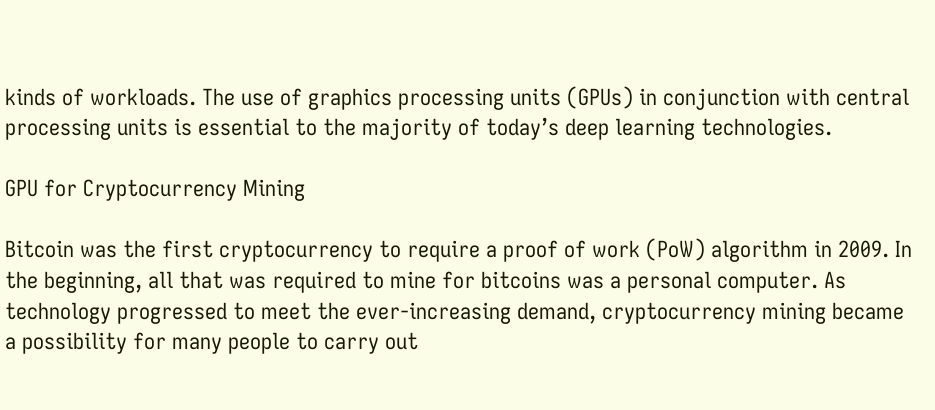kinds of workloads. The use of graphics processing units (GPUs) in conjunction with central processing units is essential to the majority of today’s deep learning technologies.

GPU for Cryptocurrency Mining

Bitcoin was the first cryptocurrency to require a proof of work (PoW) algorithm in 2009. In the beginning, all that was required to mine for bitcoins was a personal computer. As technology progressed to meet the ever-increasing demand, cryptocurrency mining became a possibility for many people to carry out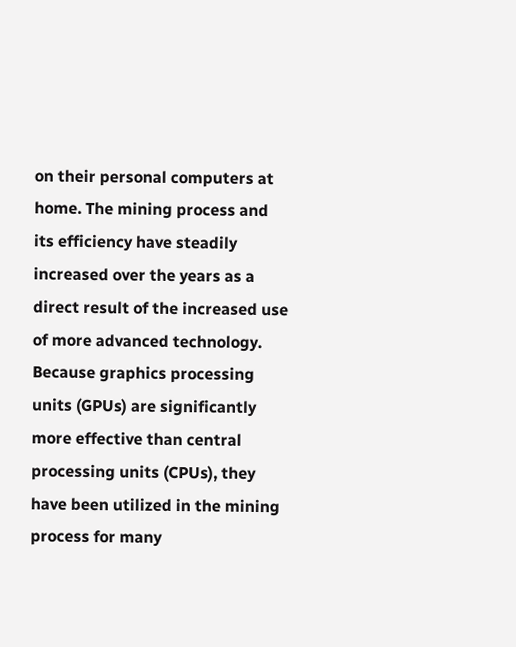on their personal computers at home. The mining process and its efficiency have steadily increased over the years as a direct result of the increased use of more advanced technology. Because graphics processing units (GPUs) are significantly more effective than central processing units (CPUs), they have been utilized in the mining process for many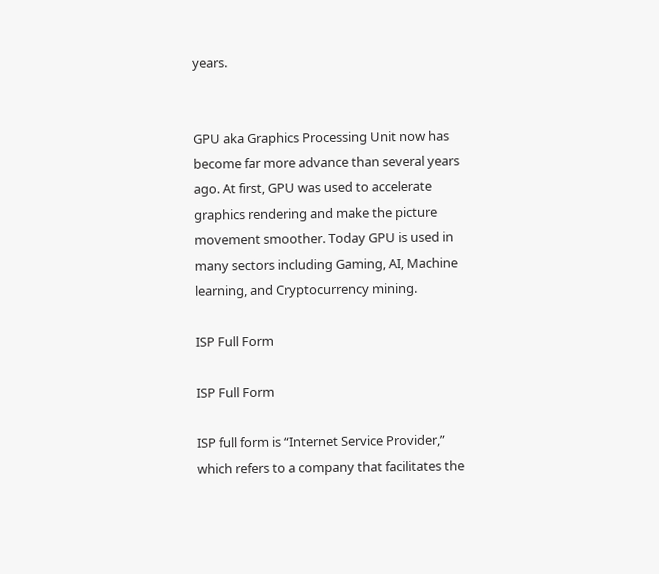years.


GPU aka Graphics Processing Unit now has become far more advance than several years ago. At first, GPU was used to accelerate graphics rendering and make the picture movement smoother. Today GPU is used in many sectors including Gaming, AI, Machine learning, and Cryptocurrency mining.

ISP Full Form

ISP Full Form

ISP full form is “Internet Service Provider,” which refers to a company that facilitates the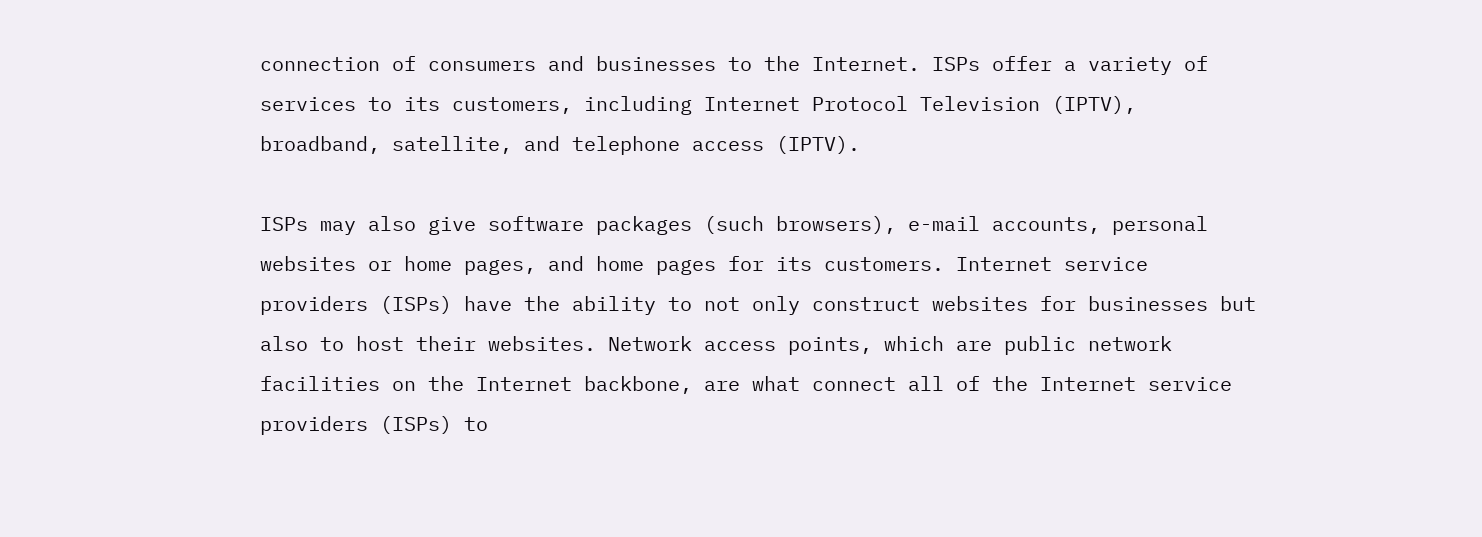connection of consumers and businesses to the Internet. ISPs offer a variety of services to its customers, including Internet Protocol Television (IPTV), broadband, satellite, and telephone access (IPTV).

ISPs may also give software packages (such browsers), e-mail accounts, personal websites or home pages, and home pages for its customers. Internet service providers (ISPs) have the ability to not only construct websites for businesses but also to host their websites. Network access points, which are public network facilities on the Internet backbone, are what connect all of the Internet service providers (ISPs) to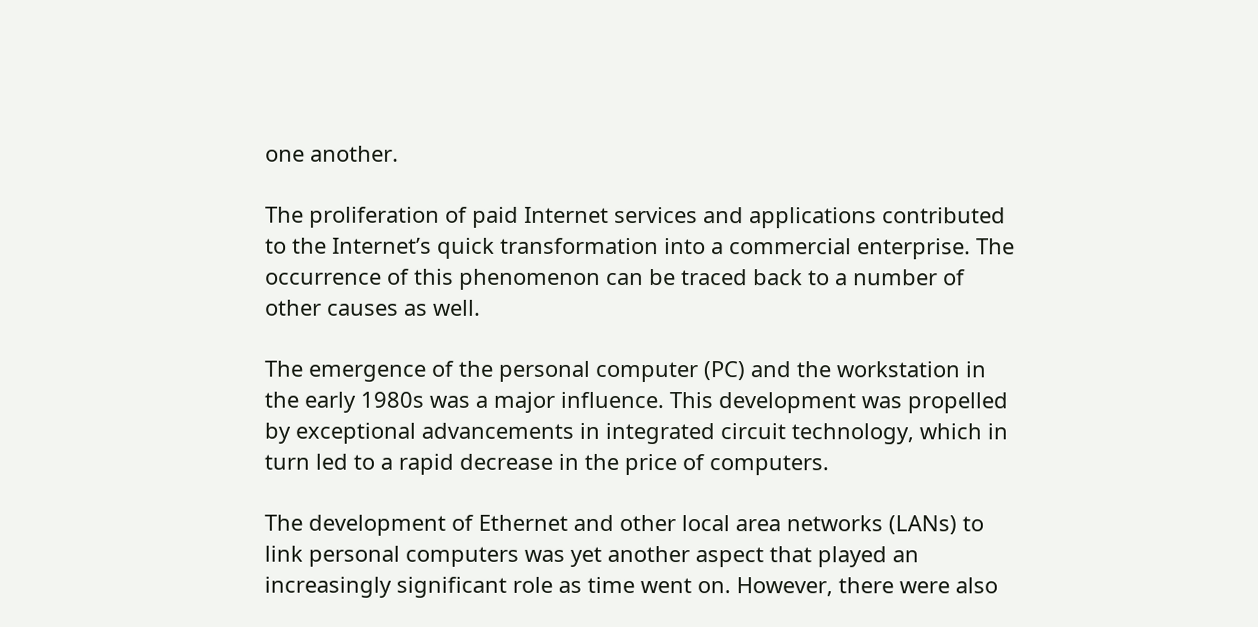one another.

The proliferation of paid Internet services and applications contributed to the Internet’s quick transformation into a commercial enterprise. The occurrence of this phenomenon can be traced back to a number of other causes as well.

The emergence of the personal computer (PC) and the workstation in the early 1980s was a major influence. This development was propelled by exceptional advancements in integrated circuit technology, which in turn led to a rapid decrease in the price of computers.

The development of Ethernet and other local area networks (LANs) to link personal computers was yet another aspect that played an increasingly significant role as time went on. However, there were also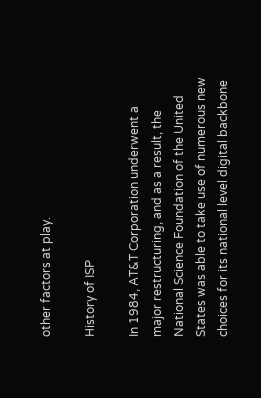other factors at play.

History of ISP

In 1984, AT&T Corporation underwent a major restructuring, and as a result, the National Science Foundation of the United States was able to take use of numerous new choices for its national level digital backbone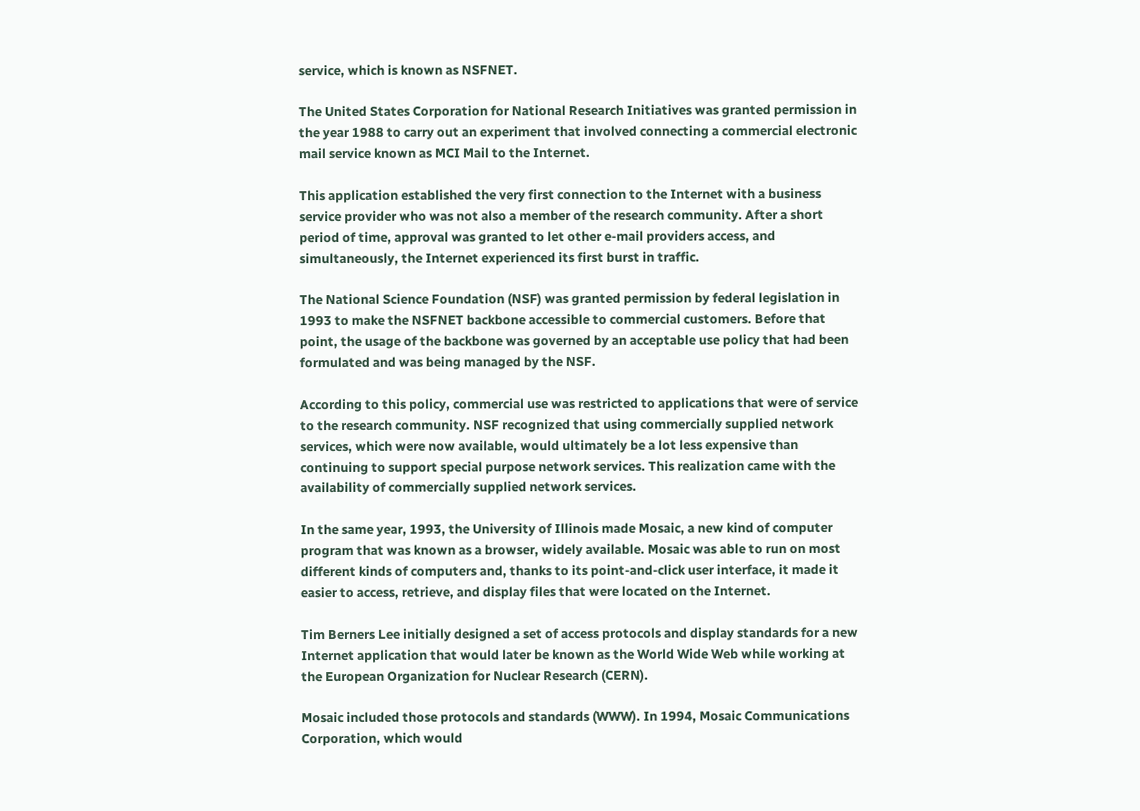service, which is known as NSFNET.

The United States Corporation for National Research Initiatives was granted permission in the year 1988 to carry out an experiment that involved connecting a commercial electronic mail service known as MCI Mail to the Internet.

This application established the very first connection to the Internet with a business service provider who was not also a member of the research community. After a short period of time, approval was granted to let other e-mail providers access, and simultaneously, the Internet experienced its first burst in traffic.

The National Science Foundation (NSF) was granted permission by federal legislation in 1993 to make the NSFNET backbone accessible to commercial customers. Before that point, the usage of the backbone was governed by an acceptable use policy that had been formulated and was being managed by the NSF.

According to this policy, commercial use was restricted to applications that were of service to the research community. NSF recognized that using commercially supplied network services, which were now available, would ultimately be a lot less expensive than continuing to support special purpose network services. This realization came with the availability of commercially supplied network services.

In the same year, 1993, the University of Illinois made Mosaic, a new kind of computer program that was known as a browser, widely available. Mosaic was able to run on most different kinds of computers and, thanks to its point-and-click user interface, it made it easier to access, retrieve, and display files that were located on the Internet.

Tim Berners Lee initially designed a set of access protocols and display standards for a new Internet application that would later be known as the World Wide Web while working at the European Organization for Nuclear Research (CERN).

Mosaic included those protocols and standards (WWW). In 1994, Mosaic Communications Corporation, which would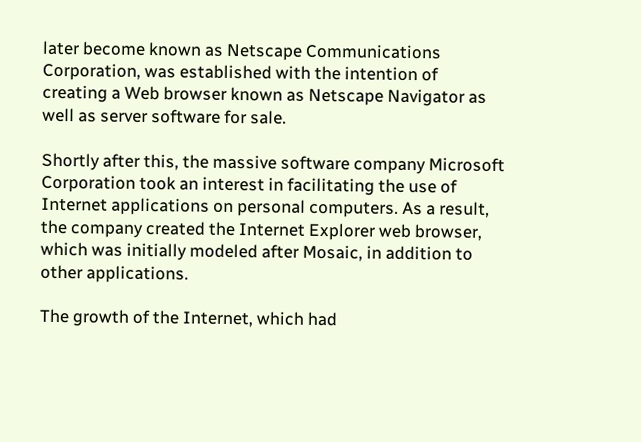later become known as Netscape Communications Corporation, was established with the intention of creating a Web browser known as Netscape Navigator as well as server software for sale.

Shortly after this, the massive software company Microsoft Corporation took an interest in facilitating the use of Internet applications on personal computers. As a result, the company created the Internet Explorer web browser, which was initially modeled after Mosaic, in addition to other applications.

The growth of the Internet, which had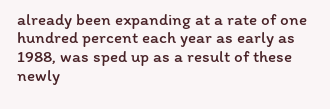already been expanding at a rate of one hundred percent each year as early as 1988, was sped up as a result of these newly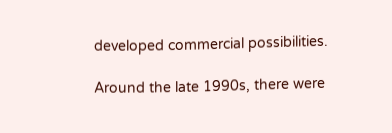developed commercial possibilities.

Around the late 1990s, there were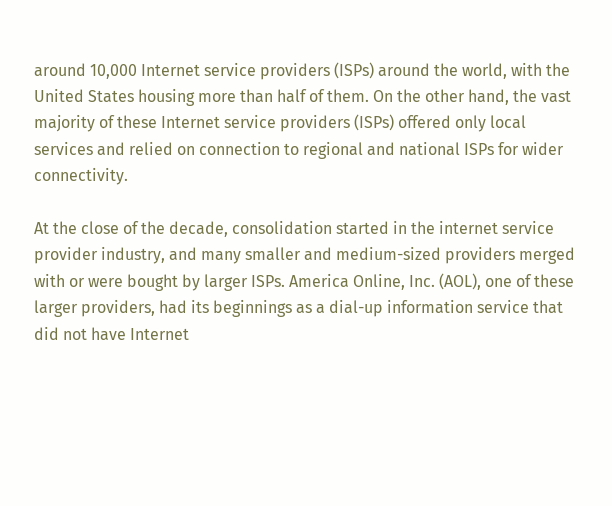around 10,000 Internet service providers (ISPs) around the world, with the United States housing more than half of them. On the other hand, the vast majority of these Internet service providers (ISPs) offered only local services and relied on connection to regional and national ISPs for wider connectivity.

At the close of the decade, consolidation started in the internet service provider industry, and many smaller and medium-sized providers merged with or were bought by larger ISPs. America Online, Inc. (AOL), one of these larger providers, had its beginnings as a dial-up information service that did not have Internet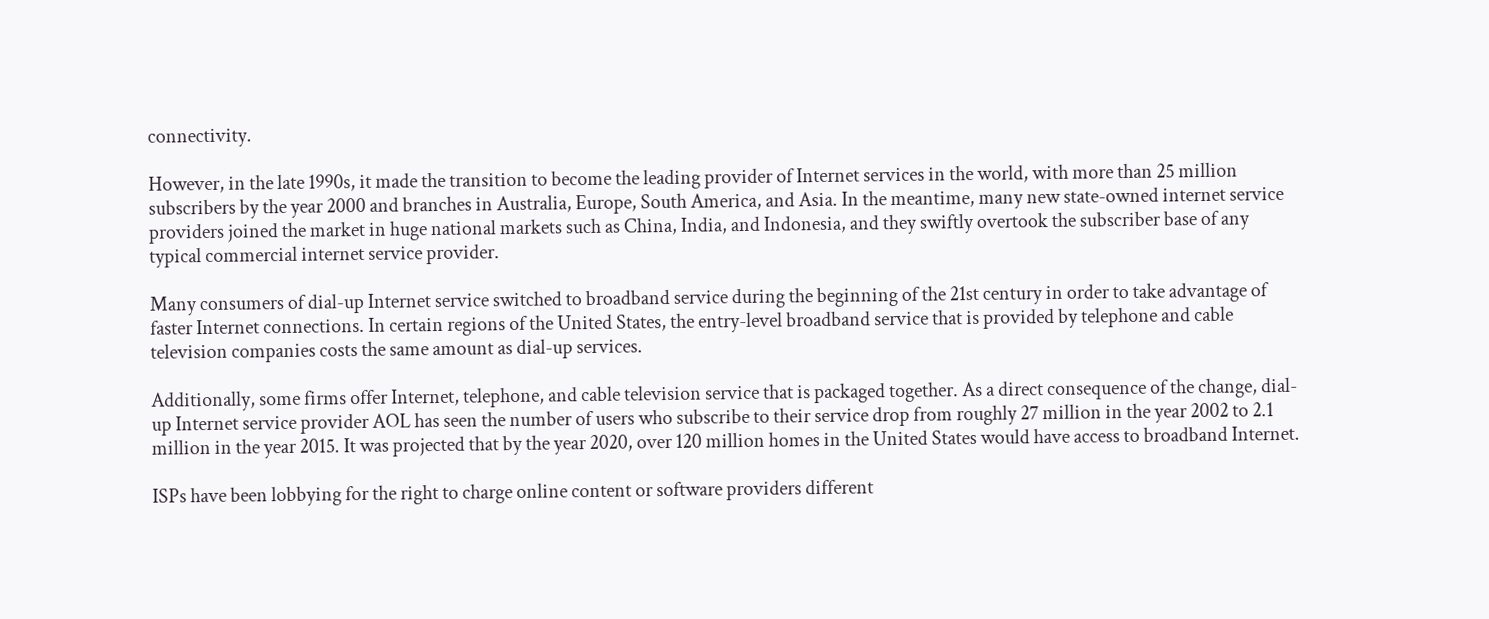connectivity.

However, in the late 1990s, it made the transition to become the leading provider of Internet services in the world, with more than 25 million subscribers by the year 2000 and branches in Australia, Europe, South America, and Asia. In the meantime, many new state-owned internet service providers joined the market in huge national markets such as China, India, and Indonesia, and they swiftly overtook the subscriber base of any typical commercial internet service provider.

Many consumers of dial-up Internet service switched to broadband service during the beginning of the 21st century in order to take advantage of faster Internet connections. In certain regions of the United States, the entry-level broadband service that is provided by telephone and cable television companies costs the same amount as dial-up services.

Additionally, some firms offer Internet, telephone, and cable television service that is packaged together. As a direct consequence of the change, dial-up Internet service provider AOL has seen the number of users who subscribe to their service drop from roughly 27 million in the year 2002 to 2.1 million in the year 2015. It was projected that by the year 2020, over 120 million homes in the United States would have access to broadband Internet.

ISPs have been lobbying for the right to charge online content or software providers different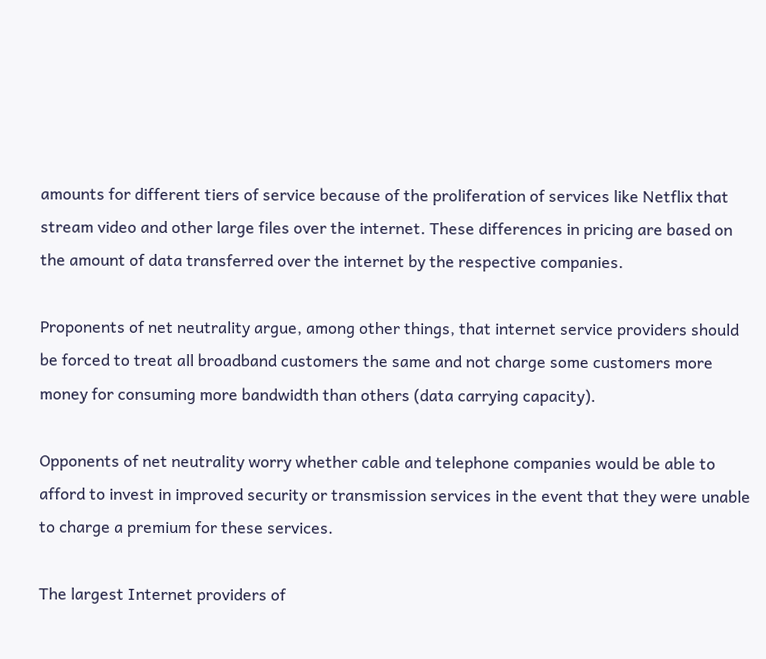amounts for different tiers of service because of the proliferation of services like Netflix that stream video and other large files over the internet. These differences in pricing are based on the amount of data transferred over the internet by the respective companies.

Proponents of net neutrality argue, among other things, that internet service providers should be forced to treat all broadband customers the same and not charge some customers more money for consuming more bandwidth than others (data carrying capacity).

Opponents of net neutrality worry whether cable and telephone companies would be able to afford to invest in improved security or transmission services in the event that they were unable to charge a premium for these services.

The largest Internet providers of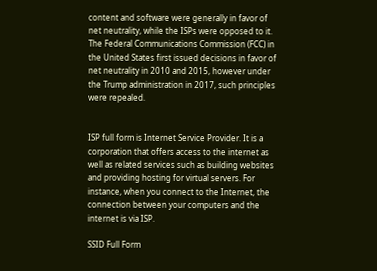content and software were generally in favor of net neutrality, while the ISPs were opposed to it. The Federal Communications Commission (FCC) in the United States first issued decisions in favor of net neutrality in 2010 and 2015, however under the Trump administration in 2017, such principles were repealed.


ISP full form is Internet Service Provider. It is a corporation that offers access to the internet as well as related services such as building websites and providing hosting for virtual servers. For instance, when you connect to the Internet, the connection between your computers and the internet is via ISP.

SSID Full Form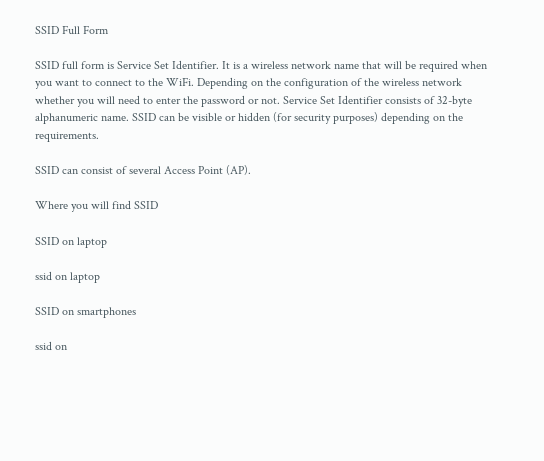SSID Full Form

SSID full form is Service Set Identifier. It is a wireless network name that will be required when you want to connect to the WiFi. Depending on the configuration of the wireless network whether you will need to enter the password or not. Service Set Identifier consists of 32-byte alphanumeric name. SSID can be visible or hidden (for security purposes) depending on the requirements.

SSID can consist of several Access Point (AP).

Where you will find SSID

SSID on laptop

ssid on laptop

SSID on smartphones

ssid on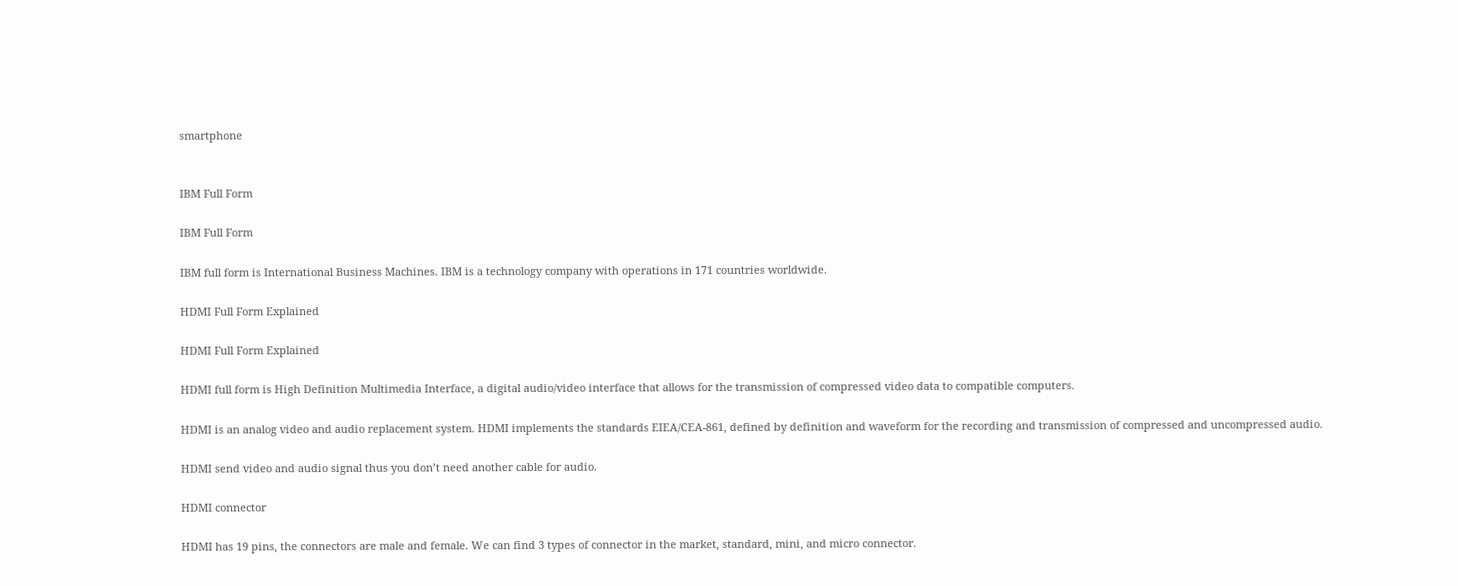smartphone


IBM Full Form

IBM Full Form

IBM full form is International Business Machines. IBM is a technology company with operations in 171 countries worldwide.

HDMI Full Form Explained

HDMI Full Form Explained

HDMI full form is High Definition Multimedia Interface, a digital audio/video interface that allows for the transmission of compressed video data to compatible computers.

HDMI is an analog video and audio replacement system. HDMI implements the standards EIEA/CEA-861, defined by definition and waveform for the recording and transmission of compressed and uncompressed audio.

HDMI send video and audio signal thus you don’t need another cable for audio.

HDMI connector

HDMI has 19 pins, the connectors are male and female. We can find 3 types of connector in the market, standard, mini, and micro connector.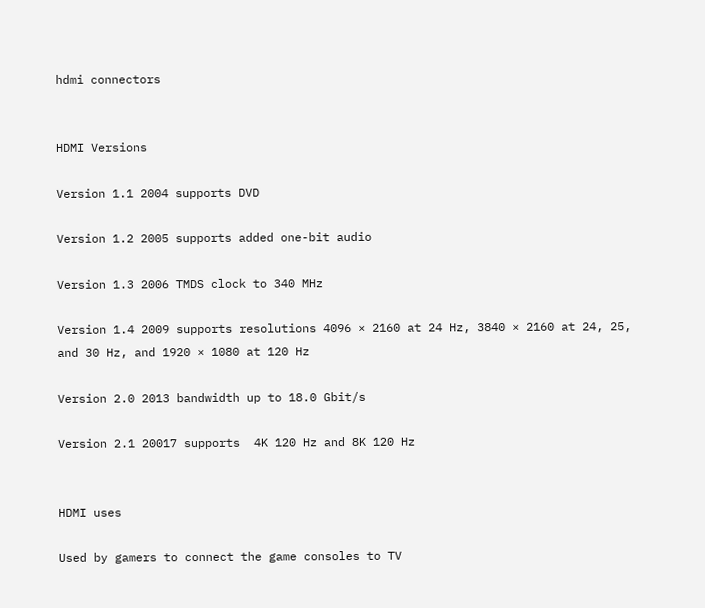hdmi connectors


HDMI Versions

Version 1.1 2004 supports DVD

Version 1.2 2005 supports added one-bit audio

Version 1.3 2006 TMDS clock to 340 MHz

Version 1.4 2009 supports resolutions 4096 × 2160 at 24 Hz, 3840 × 2160 at 24, 25, and 30 Hz, and 1920 × 1080 at 120 Hz

Version 2.0 2013 bandwidth up to 18.0 Gbit/s

Version 2.1 20017 supports  4K 120 Hz and 8K 120 Hz


HDMI uses

Used by gamers to connect the game consoles to TV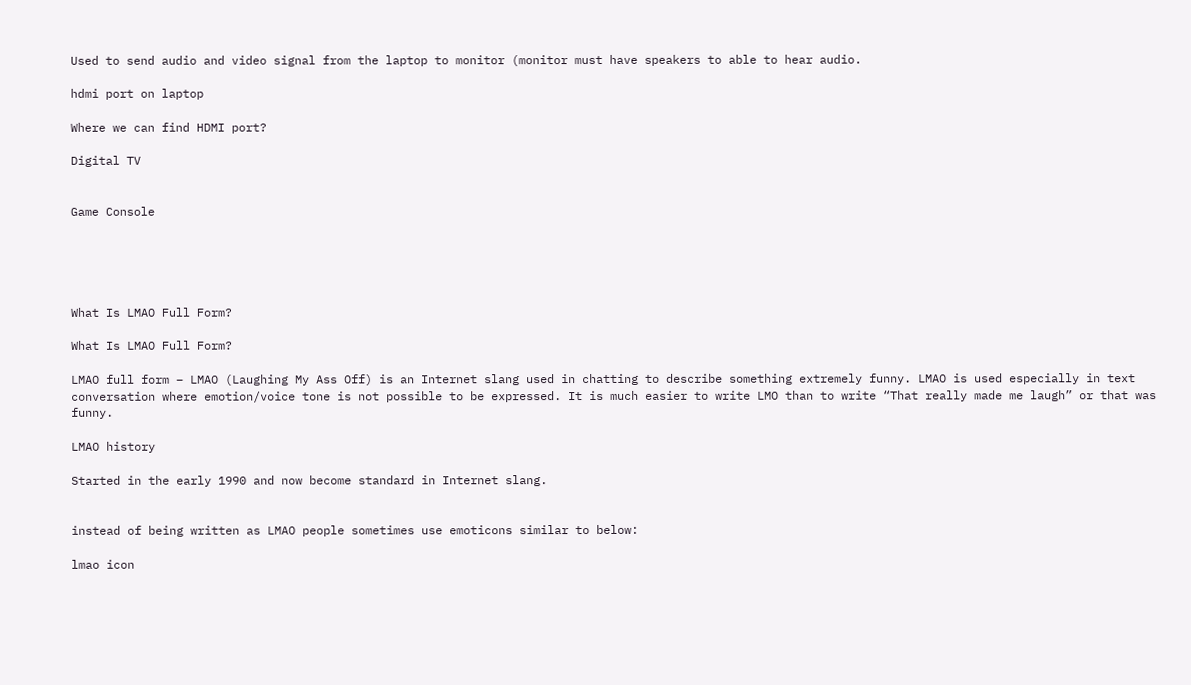Used to send audio and video signal from the laptop to monitor (monitor must have speakers to able to hear audio.

hdmi port on laptop

Where we can find HDMI port?

Digital TV


Game Console





What Is LMAO Full Form?

What Is LMAO Full Form?

LMAO full form – LMAO (Laughing My Ass Off) is an Internet slang used in chatting to describe something extremely funny. LMAO is used especially in text conversation where emotion/voice tone is not possible to be expressed. It is much easier to write LMO than to write “That really made me laugh” or that was funny.

LMAO history

Started in the early 1990 and now become standard in Internet slang.


instead of being written as LMAO people sometimes use emoticons similar to below:

lmao icon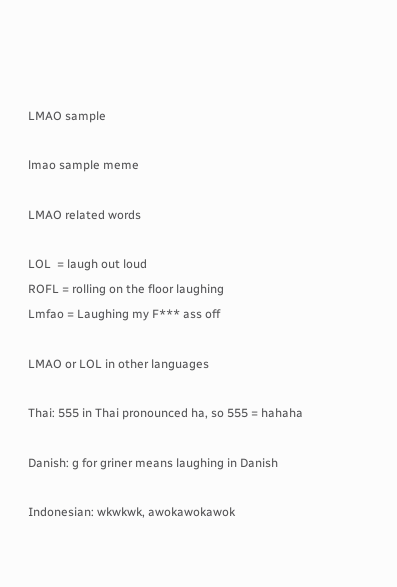LMAO sample

lmao sample meme

LMAO related words

LOL  = laugh out loud
ROFL = rolling on the floor laughing
Lmfao = Laughing my F*** ass off

LMAO or LOL in other languages

Thai: 555 in Thai pronounced ha, so 555 = hahaha

Danish: g for griner means laughing in Danish

Indonesian: wkwkwk, awokawokawok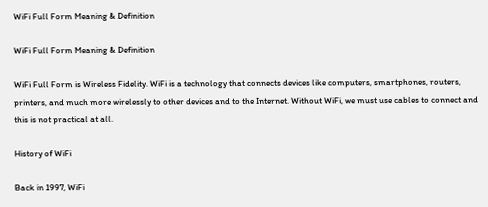WiFi Full Form Meaning & Definition

WiFi Full Form Meaning & Definition

WiFi Full Form is Wireless Fidelity. WiFi is a technology that connects devices like computers, smartphones, routers, printers, and much more wirelessly to other devices and to the Internet. Without WiFi, we must use cables to connect and this is not practical at all.

History of WiFi

Back in 1997, WiFi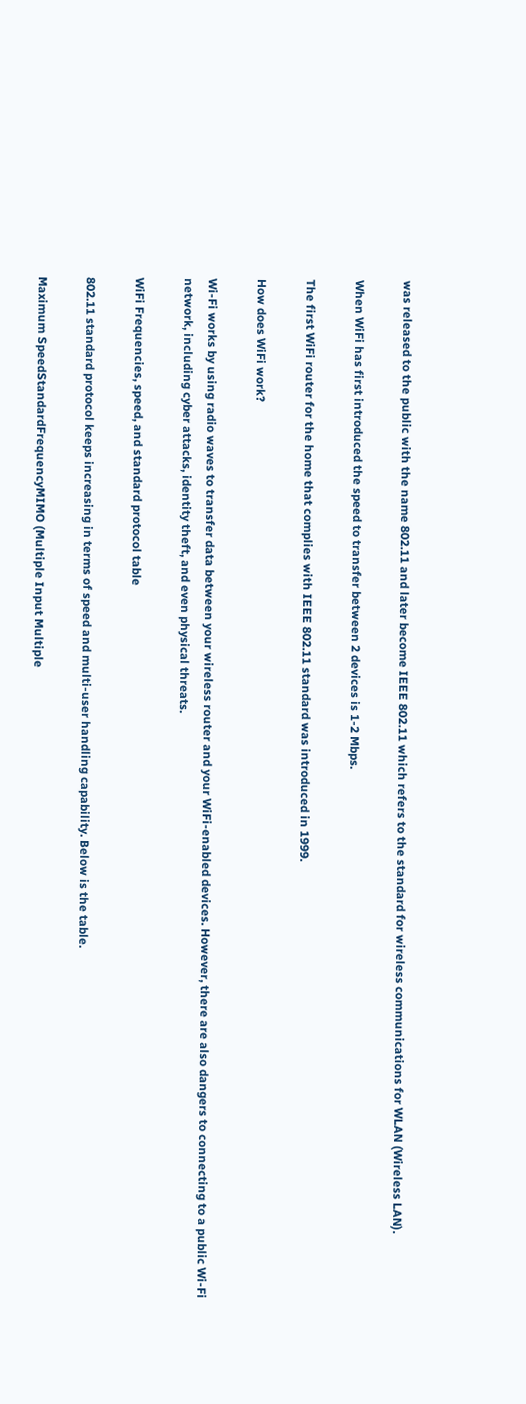was released to the public with the name 802.11 and later become IEEE 802.11 which refers to the standard for wireless communications for WLAN (Wireless LAN).

When WiFi has first introduced the speed to transfer between 2 devices is 1-2 Mbps.

The first WiFi router for the home that complies with IEEE 802.11 standard was introduced in 1999.

How does WiFi work?

Wi-Fi works by using radio waves to transfer data between your wireless router and your WiFi-enabled devices. However, there are also dangers to connecting to a public Wi-Fi network, including cyber attacks, identity theft, and even physical threats.

WiFi Frequencies, speed, and standard protocol table

802.11 standard protocol keeps increasing in terms of speed and multi-user handling capability. Below is the table.

Maximum SpeedStandardFrequencyMIMO (Multiple Input Multiple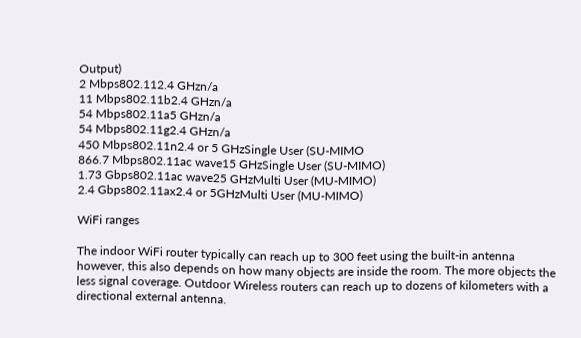Output)
2 Mbps802.112.4 GHzn/a
11 Mbps802.11b2.4 GHzn/a
54 Mbps802.11a5 GHzn/a
54 Mbps802.11g2.4 GHzn/a
450 Mbps802.11n2.4 or 5 GHzSingle User (SU-MIMO
866.7 Mbps802.11ac wave15 GHzSingle User (SU-MIMO)
1.73 Gbps802.11ac wave25 GHzMulti User (MU-MIMO)
2.4 Gbps802.11ax2.4 or 5GHzMulti User (MU-MIMO)

WiFi ranges

The indoor WiFi router typically can reach up to 300 feet using the built-in antenna however, this also depends on how many objects are inside the room. The more objects the less signal coverage. Outdoor Wireless routers can reach up to dozens of kilometers with a directional external antenna.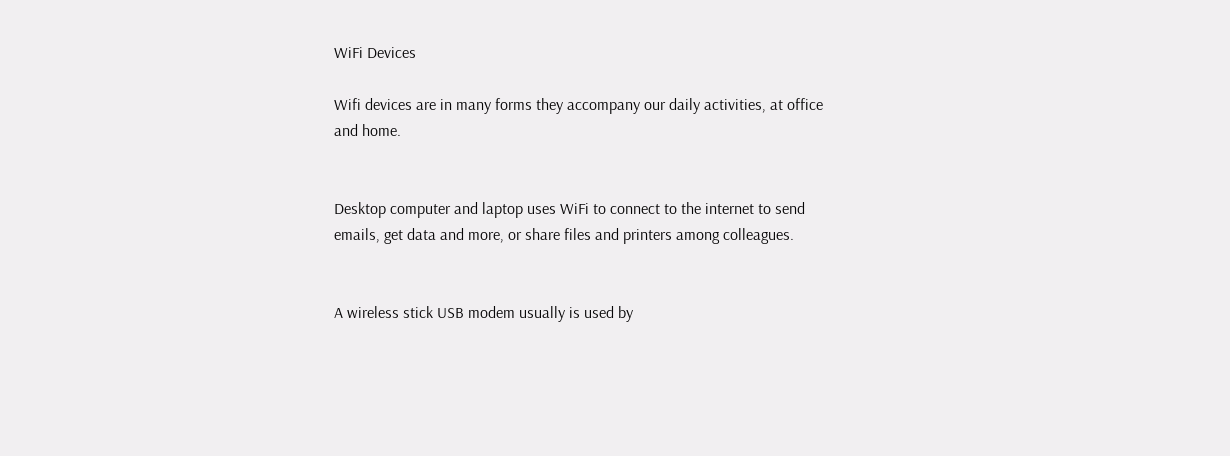WiFi Devices

Wifi devices are in many forms they accompany our daily activities, at office and home.


Desktop computer and laptop uses WiFi to connect to the internet to send emails, get data and more, or share files and printers among colleagues.


A wireless stick USB modem usually is used by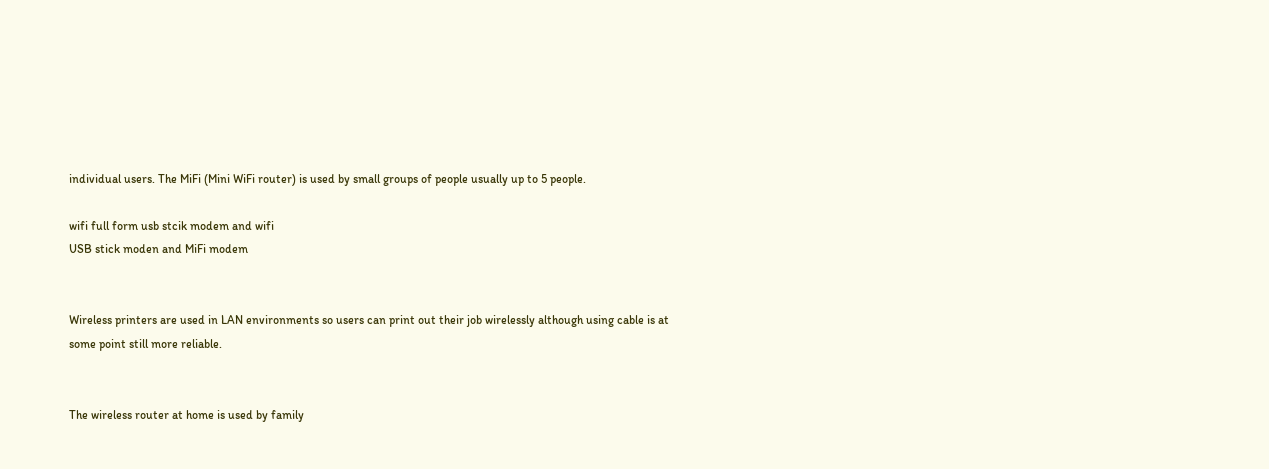individual users. The MiFi (Mini WiFi router) is used by small groups of people usually up to 5 people.

wifi full form usb stcik modem and wifi
USB stick moden and MiFi modem


Wireless printers are used in LAN environments so users can print out their job wirelessly although using cable is at some point still more reliable.


The wireless router at home is used by family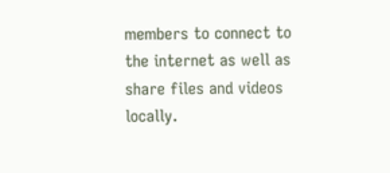members to connect to the internet as well as share files and videos locally.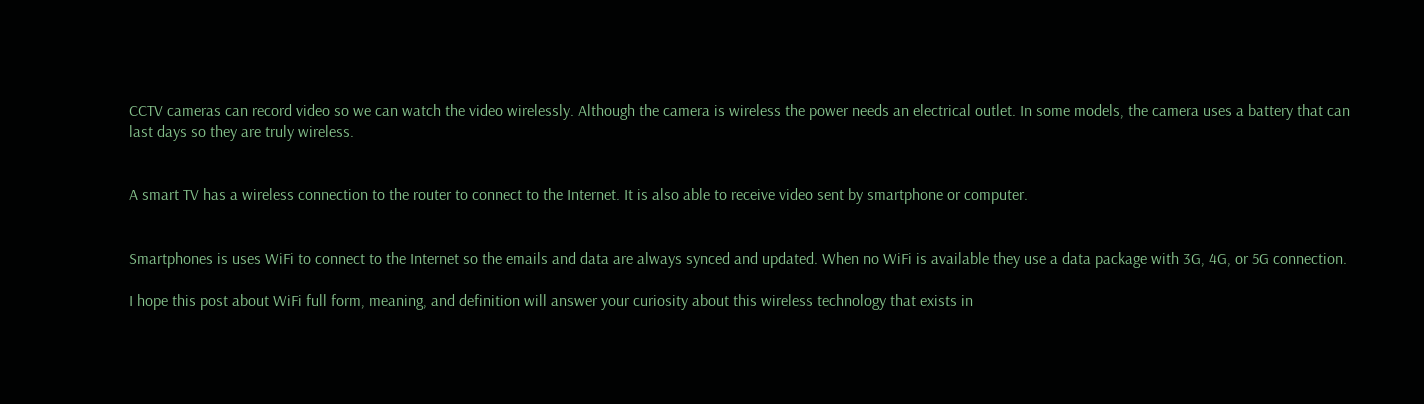CCTV cameras can record video so we can watch the video wirelessly. Although the camera is wireless the power needs an electrical outlet. In some models, the camera uses a battery that can last days so they are truly wireless.


A smart TV has a wireless connection to the router to connect to the Internet. It is also able to receive video sent by smartphone or computer.


Smartphones is uses WiFi to connect to the Internet so the emails and data are always synced and updated. When no WiFi is available they use a data package with 3G, 4G, or 5G connection.

I hope this post about WiFi full form, meaning, and definition will answer your curiosity about this wireless technology that exists in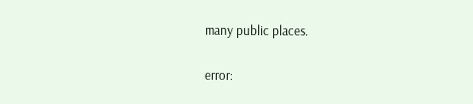many public places.

error: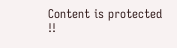Content is protected !!